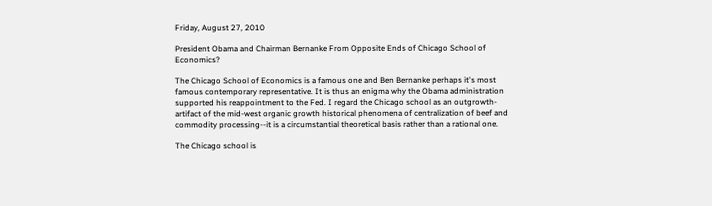Friday, August 27, 2010

President Obama and Chairman Bernanke From Opposite Ends of Chicago School of Economics?

The Chicago School of Economics is a famous one and Ben Bernanke perhaps it's most famous contemporary representative. It is thus an enigma why the Obama administration supported his reappointment to the Fed. I regard the Chicago school as an outgrowth-artifact of the mid-west organic growth historical phenomena of centralization of beef and commodity processing--it is a circumstantial theoretical basis rather than a rational one.

The Chicago school is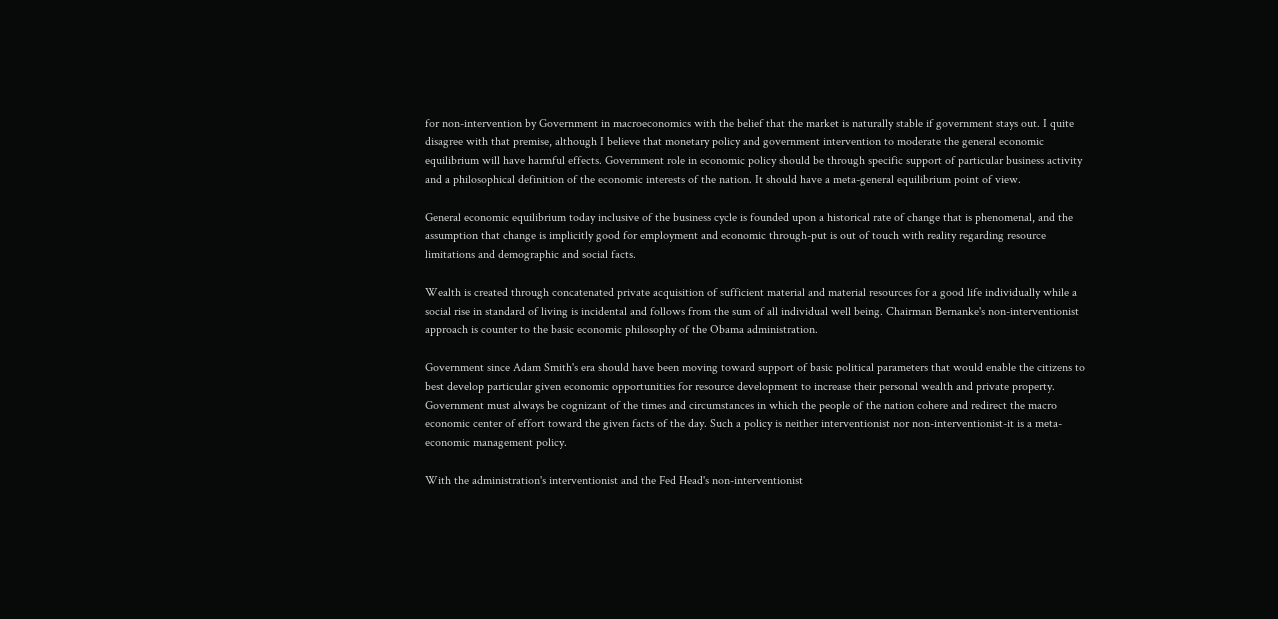for non-intervention by Government in macroeconomics with the belief that the market is naturally stable if government stays out. I quite disagree with that premise, although I believe that monetary policy and government intervention to moderate the general economic equilibrium will have harmful effects. Government role in economic policy should be through specific support of particular business activity and a philosophical definition of the economic interests of the nation. It should have a meta-general equilibrium point of view.

General economic equilibrium today inclusive of the business cycle is founded upon a historical rate of change that is phenomenal, and the assumption that change is implicitly good for employment and economic through-put is out of touch with reality regarding resource limitations and demographic and social facts.

Wealth is created through concatenated private acquisition of sufficient material and material resources for a good life individually while a social rise in standard of living is incidental and follows from the sum of all individual well being. Chairman Bernanke's non-interventionist approach is counter to the basic economic philosophy of the Obama administration.

Government since Adam Smith's era should have been moving toward support of basic political parameters that would enable the citizens to best develop particular given economic opportunities for resource development to increase their personal wealth and private property. Government must always be cognizant of the times and circumstances in which the people of the nation cohere and redirect the macro economic center of effort toward the given facts of the day. Such a policy is neither interventionist nor non-interventionist-it is a meta-economic management policy.

With the administration's interventionist and the Fed Head's non-interventionist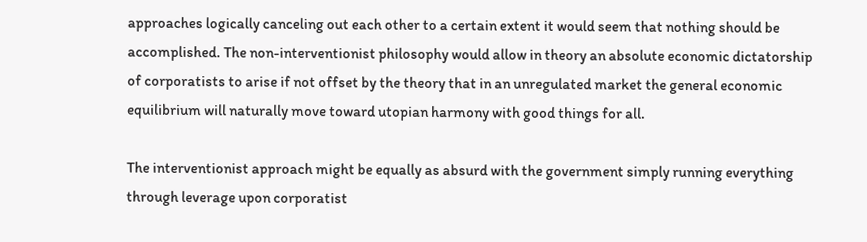approaches logically canceling out each other to a certain extent it would seem that nothing should be accomplished. The non-interventionist philosophy would allow in theory an absolute economic dictatorship of corporatists to arise if not offset by the theory that in an unregulated market the general economic equilibrium will naturally move toward utopian harmony with good things for all.

The interventionist approach might be equally as absurd with the government simply running everything through leverage upon corporatist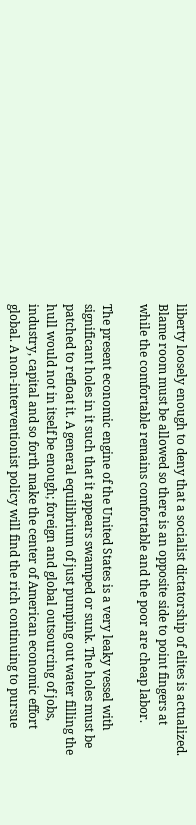liberty loosely enough to deny that a socialist dictatorship of elites is actualized. Blame room must be allowed so there is an opposite side to point fingers at while the comfortable remains comfortable and the poor are cheap labor.

The present economic engine of the United States is a very leaky vessel with significant holes in it such that it appears swamped or sunk. The holes must be patched to refloat it. A general equilibrium of just pumping out water filling the hull would not in itself be enough; foreign and global outsourcing of jobs, industry, capital and so forth make the center of American economic effort global. A non-interventionist policy will find the rich continuing to pursue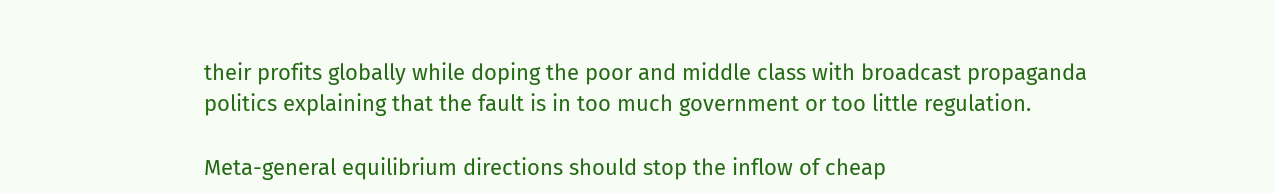their profits globally while doping the poor and middle class with broadcast propaganda politics explaining that the fault is in too much government or too little regulation.

Meta-general equilibrium directions should stop the inflow of cheap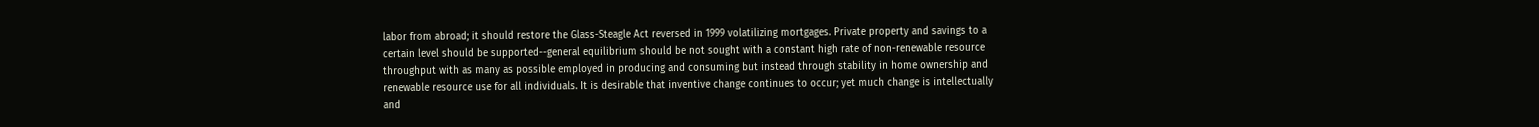labor from abroad; it should restore the Glass-Steagle Act reversed in 1999 volatilizing mortgages. Private property and savings to a certain level should be supported--general equilibrium should be not sought with a constant high rate of non-renewable resource throughput with as many as possible employed in producing and consuming but instead through stability in home ownership and renewable resource use for all individuals. It is desirable that inventive change continues to occur; yet much change is intellectually and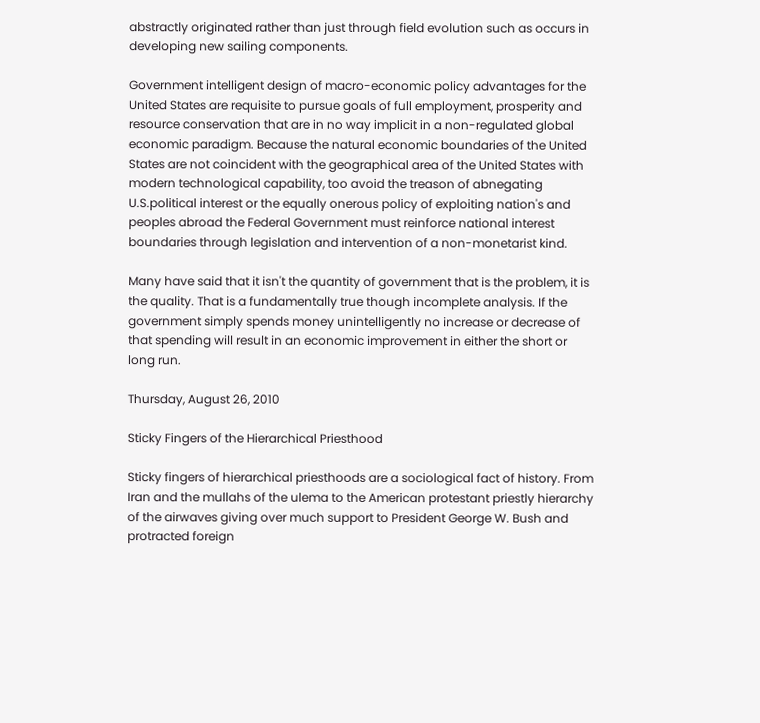abstractly originated rather than just through field evolution such as occurs in developing new sailing components.

Government intelligent design of macro-economic policy advantages for the United States are requisite to pursue goals of full employment, prosperity and resource conservation that are in no way implicit in a non-regulated global economic paradigm. Because the natural economic boundaries of the United States are not coincident with the geographical area of the United States with modern technological capability, too avoid the treason of abnegating U.S.political interest or the equally onerous policy of exploiting nation's and peoples abroad the Federal Government must reinforce national interest boundaries through legislation and intervention of a non-monetarist kind.

Many have said that it isn't the quantity of government that is the problem, it is the quality. That is a fundamentally true though incomplete analysis. If the government simply spends money unintelligently no increase or decrease of that spending will result in an economic improvement in either the short or long run.

Thursday, August 26, 2010

Sticky Fingers of the Hierarchical Priesthood

Sticky fingers of hierarchical priesthoods are a sociological fact of history. From Iran and the mullahs of the ulema to the American protestant priestly hierarchy of the airwaves giving over much support to President George W. Bush and protracted foreign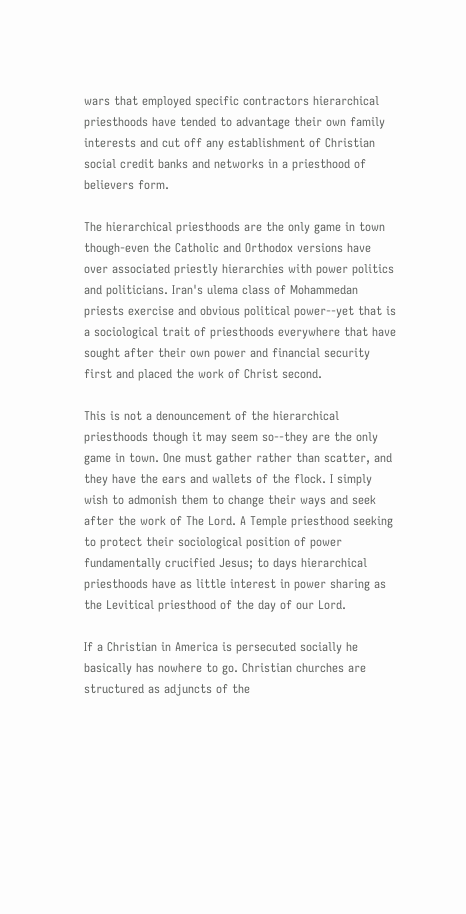wars that employed specific contractors hierarchical priesthoods have tended to advantage their own family interests and cut off any establishment of Christian social credit banks and networks in a priesthood of believers form.

The hierarchical priesthoods are the only game in town though-even the Catholic and Orthodox versions have over associated priestly hierarchies with power politics and politicians. Iran's ulema class of Mohammedan priests exercise and obvious political power--yet that is a sociological trait of priesthoods everywhere that have sought after their own power and financial security first and placed the work of Christ second.

This is not a denouncement of the hierarchical priesthoods though it may seem so--they are the only game in town. One must gather rather than scatter, and they have the ears and wallets of the flock. I simply wish to admonish them to change their ways and seek after the work of The Lord. A Temple priesthood seeking to protect their sociological position of power fundamentally crucified Jesus; to days hierarchical priesthoods have as little interest in power sharing as the Levitical priesthood of the day of our Lord.

If a Christian in America is persecuted socially he basically has nowhere to go. Christian churches are structured as adjuncts of the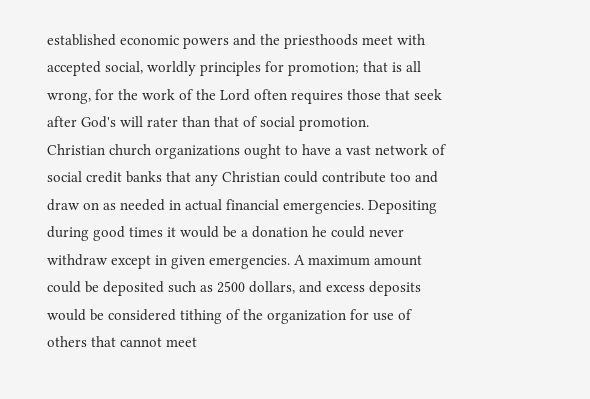established economic powers and the priesthoods meet with accepted social, worldly principles for promotion; that is all wrong, for the work of the Lord often requires those that seek after God's will rater than that of social promotion.
Christian church organizations ought to have a vast network of social credit banks that any Christian could contribute too and draw on as needed in actual financial emergencies. Depositing during good times it would be a donation he could never withdraw except in given emergencies. A maximum amount could be deposited such as 2500 dollars, and excess deposits would be considered tithing of the organization for use of others that cannot meet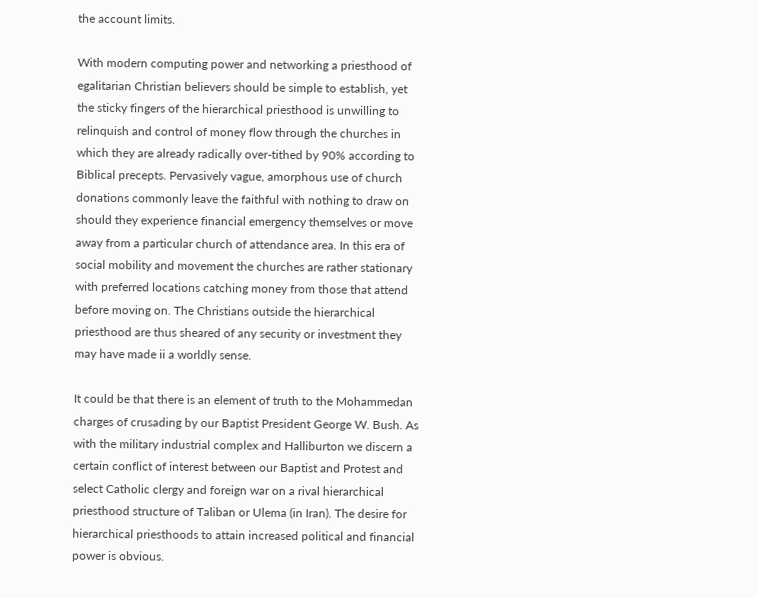the account limits.

With modern computing power and networking a priesthood of egalitarian Christian believers should be simple to establish, yet the sticky fingers of the hierarchical priesthood is unwilling to relinquish and control of money flow through the churches in which they are already radically over-tithed by 90% according to Biblical precepts. Pervasively vague, amorphous use of church donations commonly leave the faithful with nothing to draw on should they experience financial emergency themselves or move away from a particular church of attendance area. In this era of social mobility and movement the churches are rather stationary with preferred locations catching money from those that attend before moving on. The Christians outside the hierarchical priesthood are thus sheared of any security or investment they may have made ii a worldly sense.

It could be that there is an element of truth to the Mohammedan charges of crusading by our Baptist President George W. Bush. As with the military industrial complex and Halliburton we discern a certain conflict of interest between our Baptist and Protest and select Catholic clergy and foreign war on a rival hierarchical priesthood structure of Taliban or Ulema (in Iran). The desire for hierarchical priesthoods to attain increased political and financial power is obvious.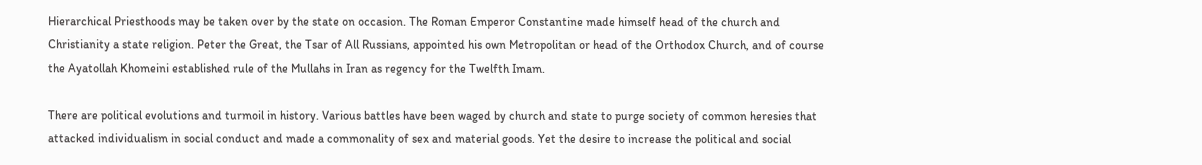Hierarchical Priesthoods may be taken over by the state on occasion. The Roman Emperor Constantine made himself head of the church and Christianity a state religion. Peter the Great, the Tsar of All Russians, appointed his own Metropolitan or head of the Orthodox Church, and of course the Ayatollah Khomeini established rule of the Mullahs in Iran as regency for the Twelfth Imam.

There are political evolutions and turmoil in history. Various battles have been waged by church and state to purge society of common heresies that attacked individualism in social conduct and made a commonality of sex and material goods. Yet the desire to increase the political and social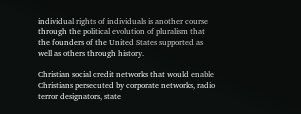individual rights of individuals is another course through the political evolution of pluralism that the founders of the United States supported as well as others through history.

Christian social credit networks that would enable Christians persecuted by corporate networks, radio terror designators, state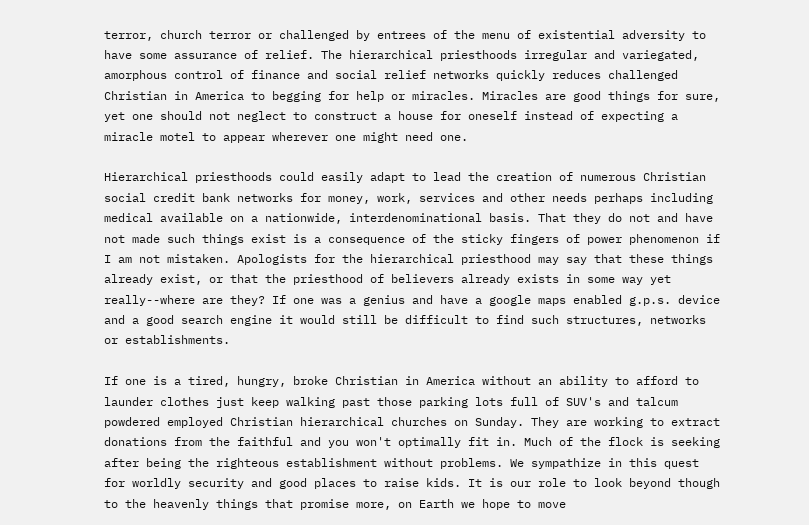terror, church terror or challenged by entrees of the menu of existential adversity to have some assurance of relief. The hierarchical priesthoods irregular and variegated, amorphous control of finance and social relief networks quickly reduces challenged Christian in America to begging for help or miracles. Miracles are good things for sure, yet one should not neglect to construct a house for oneself instead of expecting a miracle motel to appear wherever one might need one.

Hierarchical priesthoods could easily adapt to lead the creation of numerous Christian social credit bank networks for money, work, services and other needs perhaps including medical available on a nationwide, interdenominational basis. That they do not and have not made such things exist is a consequence of the sticky fingers of power phenomenon if I am not mistaken. Apologists for the hierarchical priesthood may say that these things already exist, or that the priesthood of believers already exists in some way yet really--where are they? If one was a genius and have a google maps enabled g.p.s. device and a good search engine it would still be difficult to find such structures, networks or establishments.

If one is a tired, hungry, broke Christian in America without an ability to afford to launder clothes just keep walking past those parking lots full of SUV's and talcum powdered employed Christian hierarchical churches on Sunday. They are working to extract donations from the faithful and you won't optimally fit in. Much of the flock is seeking after being the righteous establishment without problems. We sympathize in this quest for worldly security and good places to raise kids. It is our role to look beyond though to the heavenly things that promise more, on Earth we hope to move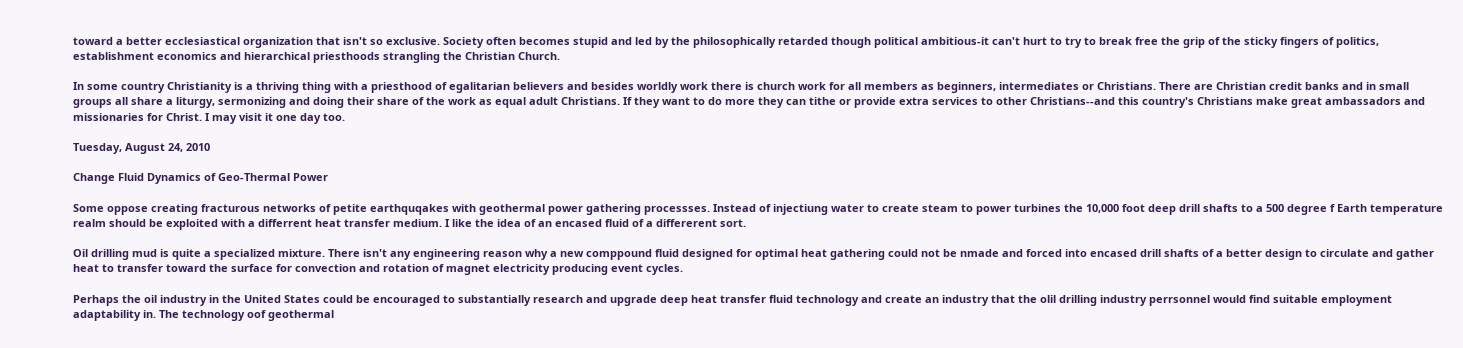toward a better ecclesiastical organization that isn't so exclusive. Society often becomes stupid and led by the philosophically retarded though political ambitious-it can't hurt to try to break free the grip of the sticky fingers of politics, establishment economics and hierarchical priesthoods strangling the Christian Church.

In some country Christianity is a thriving thing with a priesthood of egalitarian believers and besides worldly work there is church work for all members as beginners, intermediates or Christians. There are Christian credit banks and in small groups all share a liturgy, sermonizing and doing their share of the work as equal adult Christians. If they want to do more they can tithe or provide extra services to other Christians--and this country's Christians make great ambassadors and missionaries for Christ. I may visit it one day too.

Tuesday, August 24, 2010

Change Fluid Dynamics of Geo-Thermal Power

Some oppose creating fracturous networks of petite earthquqakes with geothermal power gathering processses. Instead of injectiung water to create steam to power turbines the 10,000 foot deep drill shafts to a 500 degree f Earth temperature realm should be exploited with a differrent heat transfer medium. I like the idea of an encased fluid of a differerent sort.

Oil drilling mud is quite a specialized mixture. There isn't any engineering reason why a new comppound fluid designed for optimal heat gathering could not be nmade and forced into encased drill shafts of a better design to circulate and gather heat to transfer toward the surface for convection and rotation of magnet electricity producing event cycles.

Perhaps the oil industry in the United States could be encouraged to substantially research and upgrade deep heat transfer fluid technology and create an industry that the olil drilling industry perrsonnel would find suitable employment adaptability in. The technology oof geothermal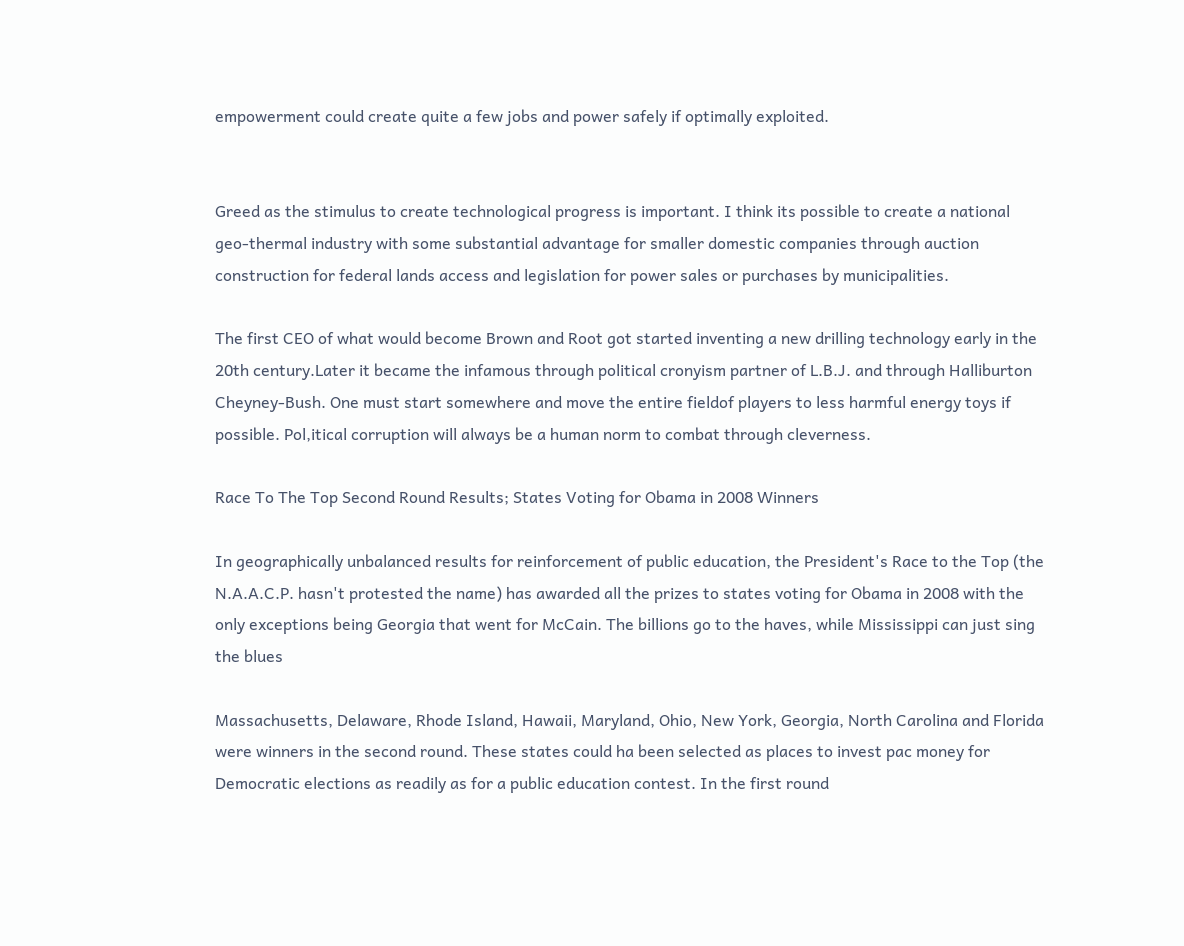empowerment could create quite a few jobs and power safely if optimally exploited.


Greed as the stimulus to create technological progress is important. I think its possible to create a national geo-thermal industry with some substantial advantage for smaller domestic companies through auction construction for federal lands access and legislation for power sales or purchases by municipalities.

The first CEO of what would become Brown and Root got started inventing a new drilling technology early in the 20th century.Later it became the infamous through political cronyism partner of L.B.J. and through Halliburton Cheyney-Bush. One must start somewhere and move the entire fieldof players to less harmful energy toys if possible. Pol,itical corruption will always be a human norm to combat through cleverness.

Race To The Top Second Round Results; States Voting for Obama in 2008 Winners

In geographically unbalanced results for reinforcement of public education, the President's Race to the Top (the N.A.A.C.P. hasn't protested the name) has awarded all the prizes to states voting for Obama in 2008 with the only exceptions being Georgia that went for McCain. The billions go to the haves, while Mississippi can just sing the blues

Massachusetts, Delaware, Rhode Island, Hawaii, Maryland, Ohio, New York, Georgia, North Carolina and Florida were winners in the second round. These states could ha been selected as places to invest pac money for Democratic elections as readily as for a public education contest. In the first round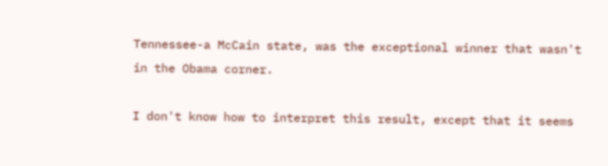Tennessee-a McCain state, was the exceptional winner that wasn't in the Obama corner.

I don't know how to interpret this result, except that it seems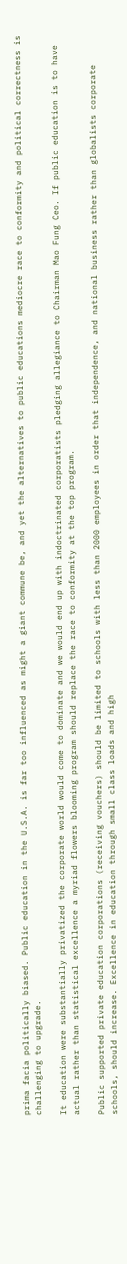prima facia politically biased. Public education in the U.S.A. is far too influenced as might a giant commune be, and yet the alternatives to public educations mediocre race to conformity and political correctness is challenging to upgrade.

It education were substantially privatized the corporate world would come to dominate and we would end up with indoctrinated corporatists pledging allegiance to Chairman Mao Fung Ceo. If public education is to have actual rather than statistical excellence a myriad flowers blooming program should replace the race to conformity at the top program.

Public supported private education corporations (receiving vouchers) should be limited to schools with less than 2000 employees in order that independence, and national business rather than globalists corporate schools, should increase. Excellence in education through small class loads and high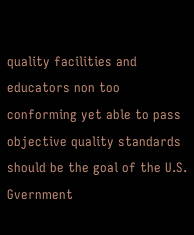quality facilities and educators non too conforming yet able to pass objective quality standards should be the goal of the U.S. Gvernment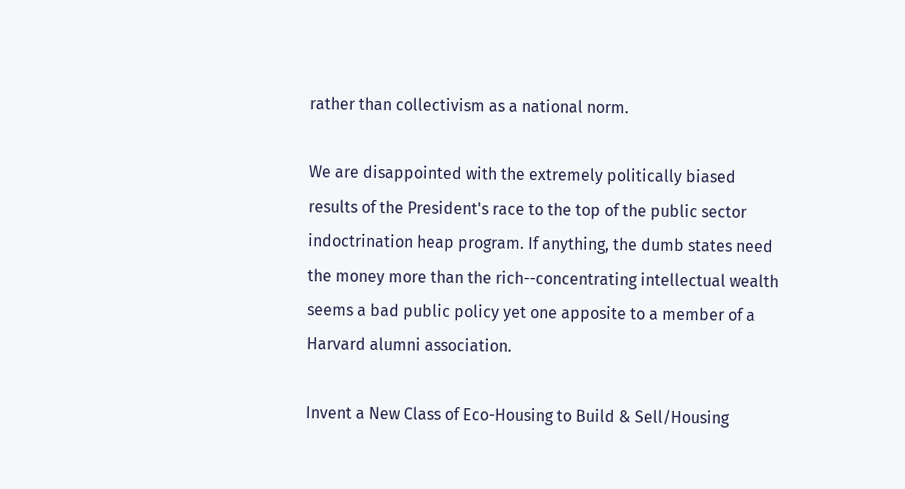rather than collectivism as a national norm.

We are disappointed with the extremely politically biased results of the President's race to the top of the public sector indoctrination heap program. If anything, the dumb states need the money more than the rich--concentrating intellectual wealth seems a bad public policy yet one apposite to a member of a Harvard alumni association.

Invent a New Class of Eco-Housing to Build & Sell/Housing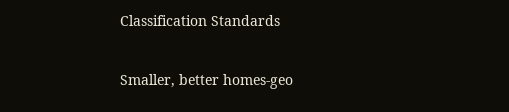Classification Standards

Smaller, better homes-geo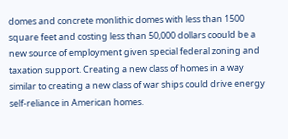domes and concrete monlithic domes with less than 1500 square feet and costing less than 50,000 dollars coould be a new source of employment given special federal zoning and taxation support. Creating a new class of homes in a way similar to creating a new class of war ships could drive energy self-reliance in American homes.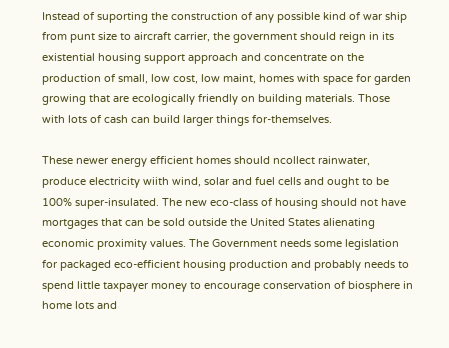Instead of suporting the construction of any possible kind of war ship from punt size to aircraft carrier, the government should reign in its existential housing support approach and concentrate on the production of small, low cost, low maint, homes with space for garden growing that are ecologically friendly on building materials. Those with lots of cash can build larger things for-themselves.

These newer energy efficient homes should ncollect rainwater, produce electricity wiith wind, solar and fuel cells and ought to be 100% super-insulated. The new eco-class of housing should not have mortgages that can be sold outside the United States alienating economic proximity values. The Government needs some legislation for packaged eco-efficient housing production and probably needs to spend little taxpayer money to encourage conservation of biosphere in home lots and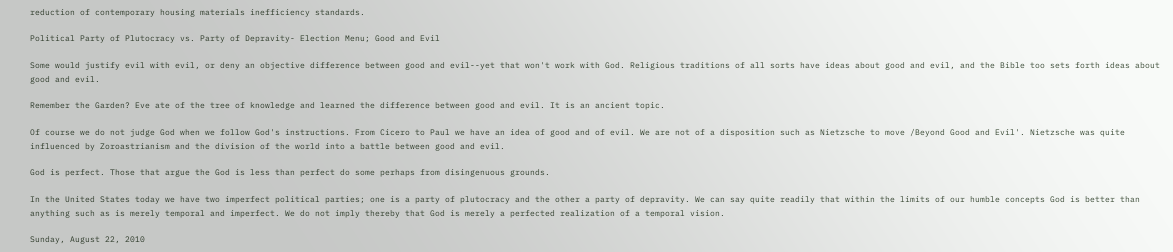reduction of contemporary housing materials inefficiency standards.

Political Party of Plutocracy vs. Party of Depravity- Election Menu; Good and Evil

Some would justify evil with evil, or deny an objective difference between good and evil--yet that won't work with God. Religious traditions of all sorts have ideas about good and evil, and the Bible too sets forth ideas about good and evil.

Remember the Garden? Eve ate of the tree of knowledge and learned the difference between good and evil. It is an ancient topic.

Of course we do not judge God when we follow God's instructions. From Cicero to Paul we have an idea of good and of evil. We are not of a disposition such as Nietzsche to move /Beyond Good and Evil'. Nietzsche was quite influenced by Zoroastrianism and the division of the world into a battle between good and evil.

God is perfect. Those that argue the God is less than perfect do some perhaps from disingenuous grounds.

In the United States today we have two imperfect political parties; one is a party of plutocracy and the other a party of depravity. We can say quite readily that within the limits of our humble concepts God is better than anything such as is merely temporal and imperfect. We do not imply thereby that God is merely a perfected realization of a temporal vision.

Sunday, August 22, 2010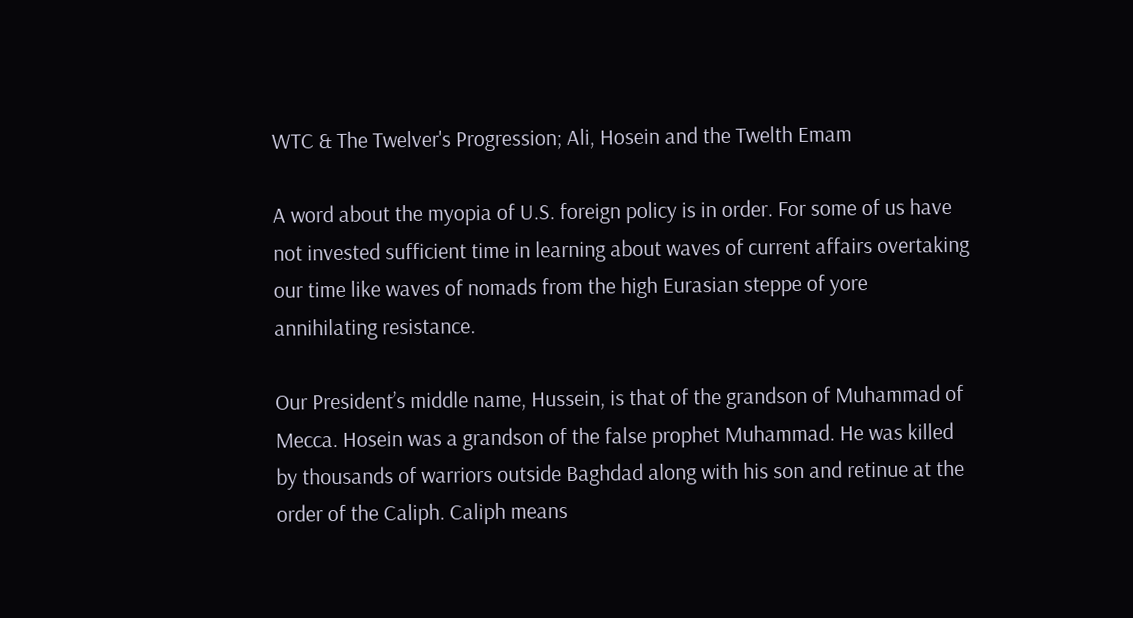WTC & The Twelver's Progression; Ali, Hosein and the Twelth Emam

A word about the myopia of U.S. foreign policy is in order. For some of us have not invested sufficient time in learning about waves of current affairs overtaking our time like waves of nomads from the high Eurasian steppe of yore annihilating resistance.

Our President’s middle name, Hussein, is that of the grandson of Muhammad of Mecca. Hosein was a grandson of the false prophet Muhammad. He was killed by thousands of warriors outside Baghdad along with his son and retinue at the order of the Caliph. Caliph means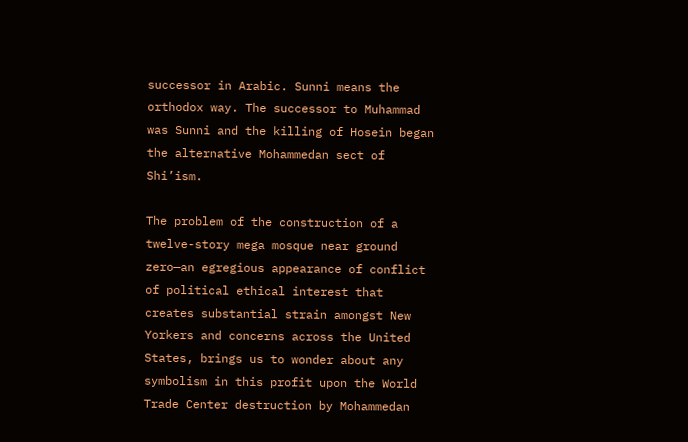successor in Arabic. Sunni means the orthodox way. The successor to Muhammad was Sunni and the killing of Hosein began the alternative Mohammedan sect of Shi’ism.

The problem of the construction of a twelve-story mega mosque near ground zero—an egregious appearance of conflict of political ethical interest that creates substantial strain amongst New Yorkers and concerns across the United States, brings us to wonder about any symbolism in this profit upon the World Trade Center destruction by Mohammedan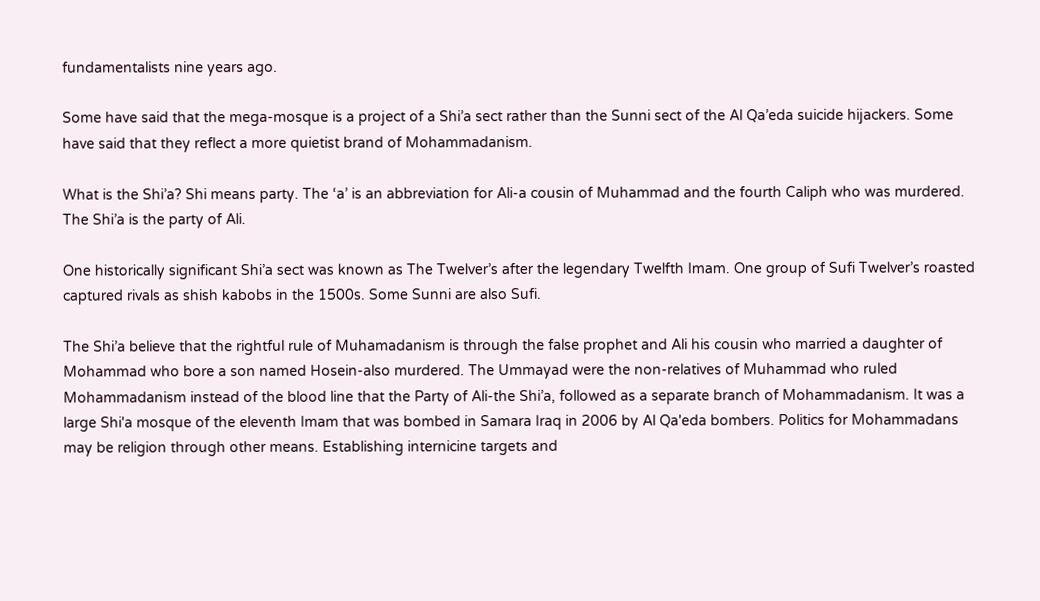fundamentalists nine years ago.

Some have said that the mega-mosque is a project of a Shi’a sect rather than the Sunni sect of the Al Qa’eda suicide hijackers. Some have said that they reflect a more quietist brand of Mohammadanism.

What is the Shi’a? Shi means party. The ‘a’ is an abbreviation for Ali-a cousin of Muhammad and the fourth Caliph who was murdered. The Shi’a is the party of Ali.

One historically significant Shi’a sect was known as The Twelver’s after the legendary Twelfth Imam. One group of Sufi Twelver’s roasted captured rivals as shish kabobs in the 1500s. Some Sunni are also Sufi.

The Shi’a believe that the rightful rule of Muhamadanism is through the false prophet and Ali his cousin who married a daughter of Mohammad who bore a son named Hosein-also murdered. The Ummayad were the non-relatives of Muhammad who ruled Mohammadanism instead of the blood line that the Party of Ali-the Shi’a, followed as a separate branch of Mohammadanism. It was a large Shi'a mosque of the eleventh Imam that was bombed in Samara Iraq in 2006 by Al Qa'eda bombers. Politics for Mohammadans may be religion through other means. Establishing internicine targets and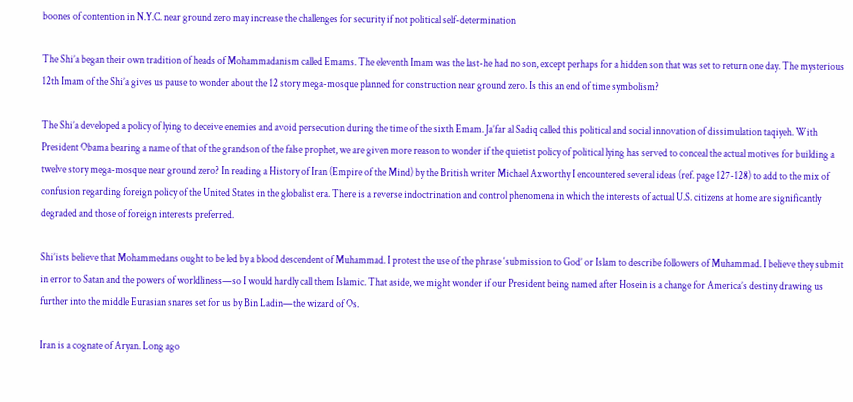boones of contention in N.Y.C. near ground zero may increase the challenges for security if not political self-determination

The Shi’a began their own tradition of heads of Mohammadanism called Emams. The eleventh Imam was the last-he had no son, except perhaps for a hidden son that was set to return one day. The mysterious 12th Imam of the Shi’a gives us pause to wonder about the 12 story mega-mosque planned for construction near ground zero. Is this an end of time symbolism?

The Shi’a developed a policy of lying to deceive enemies and avoid persecution during the time of the sixth Emam. Ja’far al Sadiq called this political and social innovation of dissimulation taqiyeh. With President Obama bearing a name of that of the grandson of the false prophet, we are given more reason to wonder if the quietist policy of political lying has served to conceal the actual motives for building a twelve story mega-mosque near ground zero? In reading a History of Iran (Empire of the Mind) by the British writer Michael Axworthy I encountered several ideas (ref. page 127-128) to add to the mix of confusion regarding foreign policy of the United States in the globalist era. There is a reverse indoctrination and control phenomena in which the interests of actual U.S. citizens at home are significantly degraded and those of foreign interests preferred.

Shi’ists believe that Mohammedans ought to be led by a blood descendent of Muhammad. I protest the use of the phrase ‘submission to God’ or Islam to describe followers of Muhammad. I believe they submit in error to Satan and the powers of worldliness—so I would hardly call them Islamic. That aside, we might wonder if our President being named after Hosein is a change for America’s destiny drawing us further into the middle Eurasian snares set for us by Bin Ladin—the wizard of Os.

Iran is a cognate of Aryan. Long ago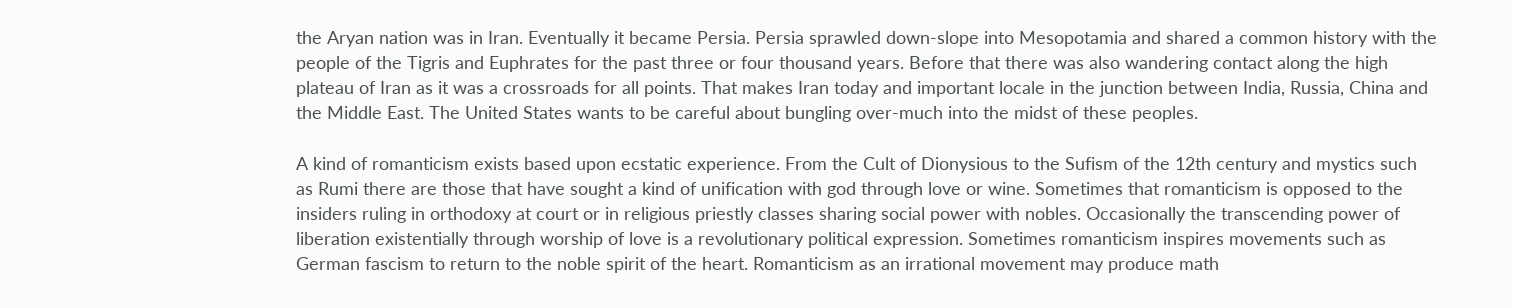the Aryan nation was in Iran. Eventually it became Persia. Persia sprawled down-slope into Mesopotamia and shared a common history with the people of the Tigris and Euphrates for the past three or four thousand years. Before that there was also wandering contact along the high plateau of Iran as it was a crossroads for all points. That makes Iran today and important locale in the junction between India, Russia, China and the Middle East. The United States wants to be careful about bungling over-much into the midst of these peoples.

A kind of romanticism exists based upon ecstatic experience. From the Cult of Dionysious to the Sufism of the 12th century and mystics such as Rumi there are those that have sought a kind of unification with god through love or wine. Sometimes that romanticism is opposed to the insiders ruling in orthodoxy at court or in religious priestly classes sharing social power with nobles. Occasionally the transcending power of liberation existentially through worship of love is a revolutionary political expression. Sometimes romanticism inspires movements such as German fascism to return to the noble spirit of the heart. Romanticism as an irrational movement may produce math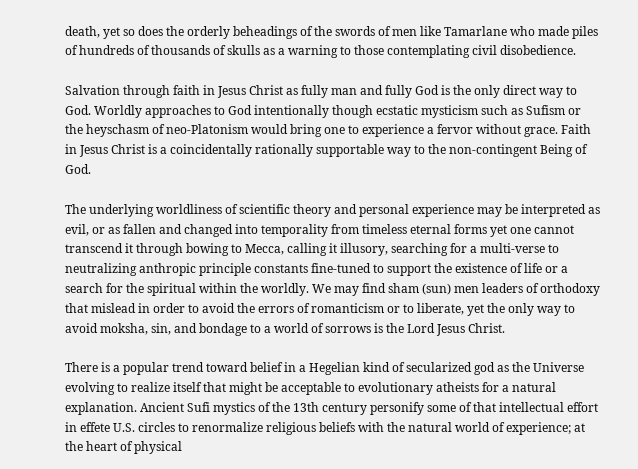death, yet so does the orderly beheadings of the swords of men like Tamarlane who made piles of hundreds of thousands of skulls as a warning to those contemplating civil disobedience.

Salvation through faith in Jesus Christ as fully man and fully God is the only direct way to God. Worldly approaches to God intentionally though ecstatic mysticism such as Sufism or the heyschasm of neo-Platonism would bring one to experience a fervor without grace. Faith in Jesus Christ is a coincidentally rationally supportable way to the non-contingent Being of God.

The underlying worldliness of scientific theory and personal experience may be interpreted as evil, or as fallen and changed into temporality from timeless eternal forms yet one cannot transcend it through bowing to Mecca, calling it illusory, searching for a multi-verse to neutralizing anthropic principle constants fine-tuned to support the existence of life or a search for the spiritual within the worldly. We may find sham (sun) men leaders of orthodoxy that mislead in order to avoid the errors of romanticism or to liberate, yet the only way to avoid moksha, sin, and bondage to a world of sorrows is the Lord Jesus Christ.

There is a popular trend toward belief in a Hegelian kind of secularized god as the Universe evolving to realize itself that might be acceptable to evolutionary atheists for a natural explanation. Ancient Sufi mystics of the 13th century personify some of that intellectual effort in effete U.S. circles to renormalize religious beliefs with the natural world of experience; at the heart of physical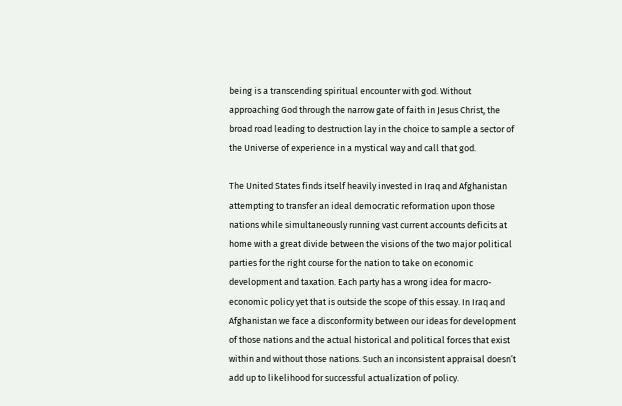being is a transcending spiritual encounter with god. Without approaching God through the narrow gate of faith in Jesus Christ, the broad road leading to destruction lay in the choice to sample a sector of the Universe of experience in a mystical way and call that god.

The United States finds itself heavily invested in Iraq and Afghanistan attempting to transfer an ideal democratic reformation upon those nations while simultaneously running vast current accounts deficits at home with a great divide between the visions of the two major political parties for the right course for the nation to take on economic development and taxation. Each party has a wrong idea for macro-economic policy yet that is outside the scope of this essay. In Iraq and Afghanistan we face a disconformity between our ideas for development of those nations and the actual historical and political forces that exist within and without those nations. Such an inconsistent appraisal doesn’t add up to likelihood for successful actualization of policy.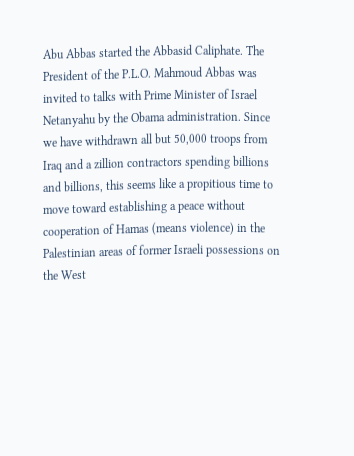Abu Abbas started the Abbasid Caliphate. The President of the P.L.O. Mahmoud Abbas was invited to talks with Prime Minister of Israel Netanyahu by the Obama administration. Since we have withdrawn all but 50,000 troops from Iraq and a zillion contractors spending billions and billions, this seems like a propitious time to move toward establishing a peace without cooperation of Hamas (means violence) in the Palestinian areas of former Israeli possessions on the West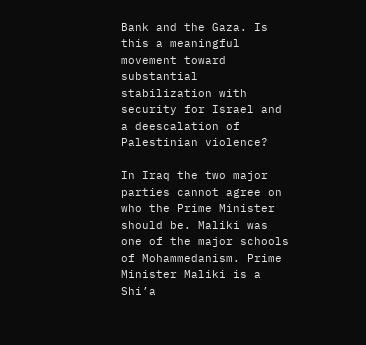Bank and the Gaza. Is this a meaningful movement toward substantial stabilization with security for Israel and a deescalation of Palestinian violence?

In Iraq the two major parties cannot agree on who the Prime Minister should be. Maliki was one of the major schools of Mohammedanism. Prime Minister Maliki is a Shi’a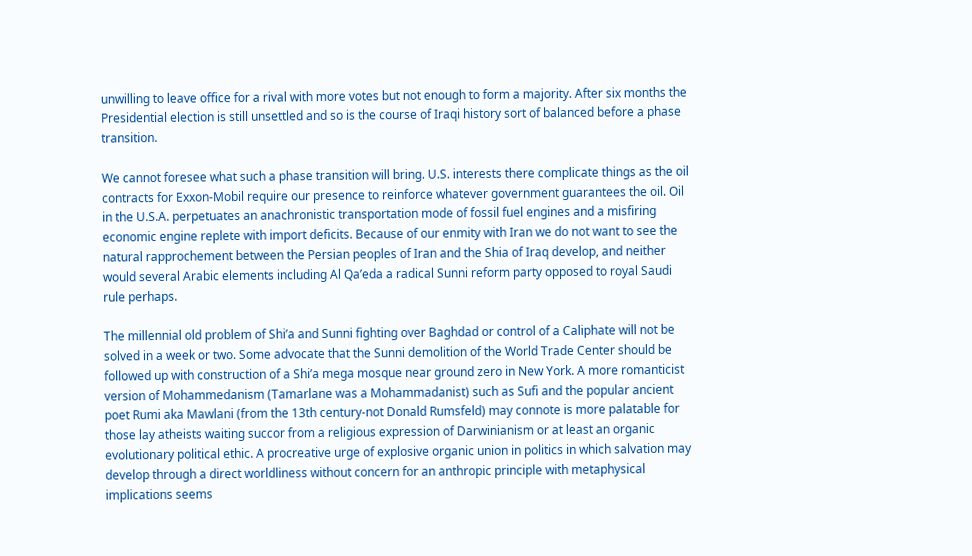unwilling to leave office for a rival with more votes but not enough to form a majority. After six months the Presidential election is still unsettled and so is the course of Iraqi history sort of balanced before a phase transition.

We cannot foresee what such a phase transition will bring. U.S. interests there complicate things as the oil contracts for Exxon-Mobil require our presence to reinforce whatever government guarantees the oil. Oil in the U.S.A. perpetuates an anachronistic transportation mode of fossil fuel engines and a misfiring economic engine replete with import deficits. Because of our enmity with Iran we do not want to see the natural rapprochement between the Persian peoples of Iran and the Shia of Iraq develop, and neither would several Arabic elements including Al Qa’eda a radical Sunni reform party opposed to royal Saudi rule perhaps.

The millennial old problem of Shi’a and Sunni fighting over Baghdad or control of a Caliphate will not be solved in a week or two. Some advocate that the Sunni demolition of the World Trade Center should be followed up with construction of a Shi’a mega mosque near ground zero in New York. A more romanticist version of Mohammedanism (Tamarlane was a Mohammadanist) such as Sufi and the popular ancient poet Rumi aka Mawlani (from the 13th century-not Donald Rumsfeld) may connote is more palatable for those lay atheists waiting succor from a religious expression of Darwinianism or at least an organic evolutionary political ethic. A procreative urge of explosive organic union in politics in which salvation may develop through a direct worldliness without concern for an anthropic principle with metaphysical implications seems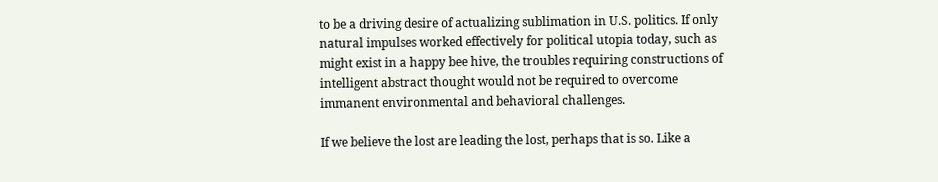to be a driving desire of actualizing sublimation in U.S. politics. If only natural impulses worked effectively for political utopia today, such as might exist in a happy bee hive, the troubles requiring constructions of intelligent abstract thought would not be required to overcome immanent environmental and behavioral challenges.

If we believe the lost are leading the lost, perhaps that is so. Like a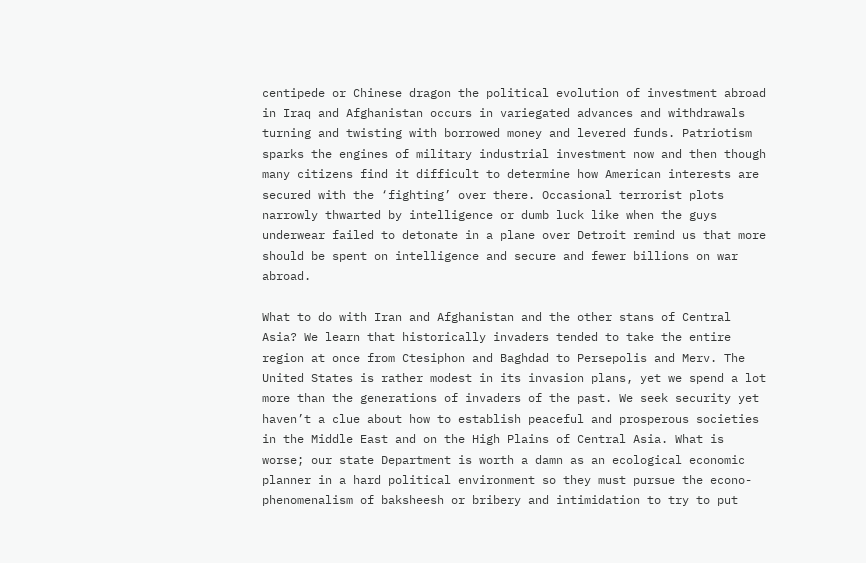centipede or Chinese dragon the political evolution of investment abroad in Iraq and Afghanistan occurs in variegated advances and withdrawals turning and twisting with borrowed money and levered funds. Patriotism sparks the engines of military industrial investment now and then though many citizens find it difficult to determine how American interests are secured with the ‘fighting’ over there. Occasional terrorist plots narrowly thwarted by intelligence or dumb luck like when the guys underwear failed to detonate in a plane over Detroit remind us that more should be spent on intelligence and secure and fewer billions on war abroad.

What to do with Iran and Afghanistan and the other stans of Central Asia? We learn that historically invaders tended to take the entire region at once from Ctesiphon and Baghdad to Persepolis and Merv. The United States is rather modest in its invasion plans, yet we spend a lot more than the generations of invaders of the past. We seek security yet haven’t a clue about how to establish peaceful and prosperous societies in the Middle East and on the High Plains of Central Asia. What is worse; our state Department is worth a damn as an ecological economic planner in a hard political environment so they must pursue the econo-phenomenalism of baksheesh or bribery and intimidation to try to put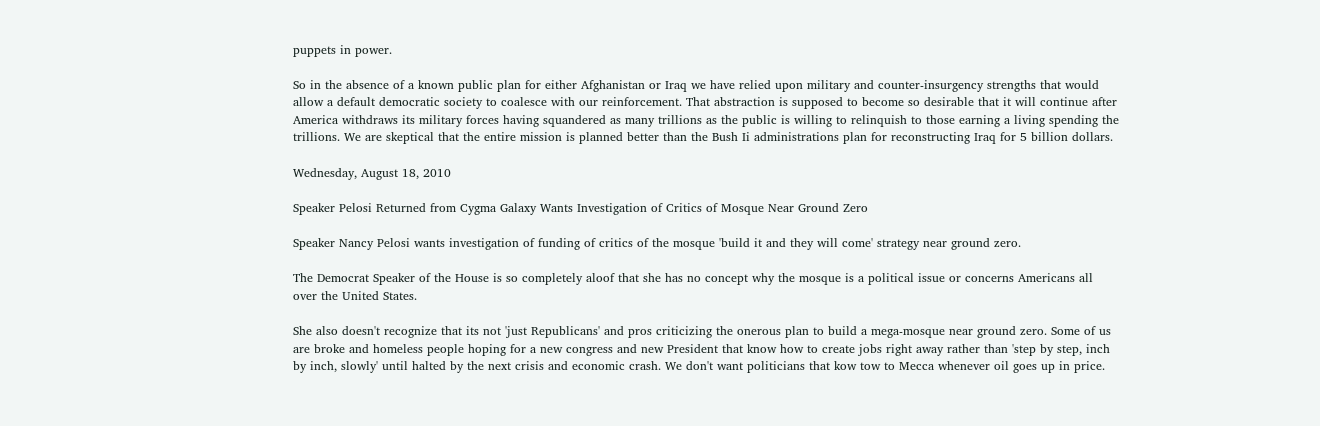puppets in power.

So in the absence of a known public plan for either Afghanistan or Iraq we have relied upon military and counter-insurgency strengths that would allow a default democratic society to coalesce with our reinforcement. That abstraction is supposed to become so desirable that it will continue after America withdraws its military forces having squandered as many trillions as the public is willing to relinquish to those earning a living spending the trillions. We are skeptical that the entire mission is planned better than the Bush Ii administrations plan for reconstructing Iraq for 5 billion dollars.

Wednesday, August 18, 2010

Speaker Pelosi Returned from Cygma Galaxy Wants Investigation of Critics of Mosque Near Ground Zero

Speaker Nancy Pelosi wants investigation of funding of critics of the mosque 'build it and they will come' strategy near ground zero.

The Democrat Speaker of the House is so completely aloof that she has no concept why the mosque is a political issue or concerns Americans all over the United States.

She also doesn't recognize that its not 'just Republicans' and pros criticizing the onerous plan to build a mega-mosque near ground zero. Some of us are broke and homeless people hoping for a new congress and new President that know how to create jobs right away rather than 'step by step, inch by inch, slowly' until halted by the next crisis and economic crash. We don't want politicians that kow tow to Mecca whenever oil goes up in price.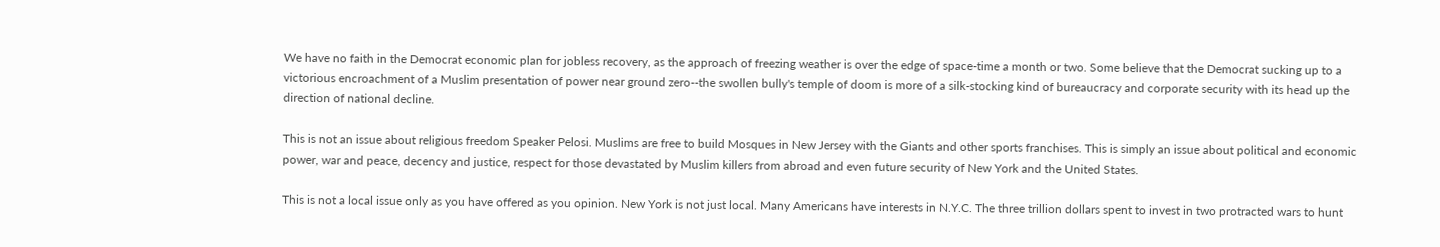We have no faith in the Democrat economic plan for jobless recovery, as the approach of freezing weather is over the edge of space-time a month or two. Some believe that the Democrat sucking up to a victorious encroachment of a Muslim presentation of power near ground zero--the swollen bully's temple of doom is more of a silk-stocking kind of bureaucracy and corporate security with its head up the direction of national decline.

This is not an issue about religious freedom Speaker Pelosi. Muslims are free to build Mosques in New Jersey with the Giants and other sports franchises. This is simply an issue about political and economic power, war and peace, decency and justice, respect for those devastated by Muslim killers from abroad and even future security of New York and the United States.

This is not a local issue only as you have offered as you opinion. New York is not just local. Many Americans have interests in N.Y.C. The three trillion dollars spent to invest in two protracted wars to hunt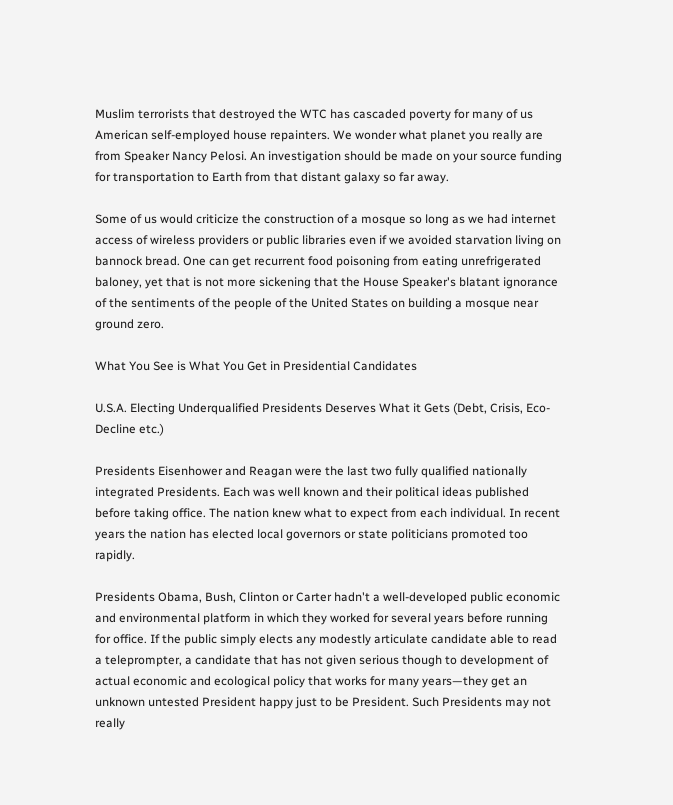Muslim terrorists that destroyed the WTC has cascaded poverty for many of us American self-employed house repainters. We wonder what planet you really are from Speaker Nancy Pelosi. An investigation should be made on your source funding for transportation to Earth from that distant galaxy so far away.

Some of us would criticize the construction of a mosque so long as we had internet access of wireless providers or public libraries even if we avoided starvation living on bannock bread. One can get recurrent food poisoning from eating unrefrigerated baloney, yet that is not more sickening that the House Speaker's blatant ignorance of the sentiments of the people of the United States on building a mosque near ground zero.

What You See is What You Get in Presidential Candidates

U.S.A. Electing Underqualified Presidents Deserves What it Gets (Debt, Crisis, Eco-Decline etc.)

Presidents Eisenhower and Reagan were the last two fully qualified nationally integrated Presidents. Each was well known and their political ideas published before taking office. The nation knew what to expect from each individual. In recent years the nation has elected local governors or state politicians promoted too rapidly.

Presidents Obama, Bush, Clinton or Carter hadn't a well-developed public economic and environmental platform in which they worked for several years before running for office. If the public simply elects any modestly articulate candidate able to read a teleprompter, a candidate that has not given serious though to development of actual economic and ecological policy that works for many years—they get an unknown untested President happy just to be President. Such Presidents may not really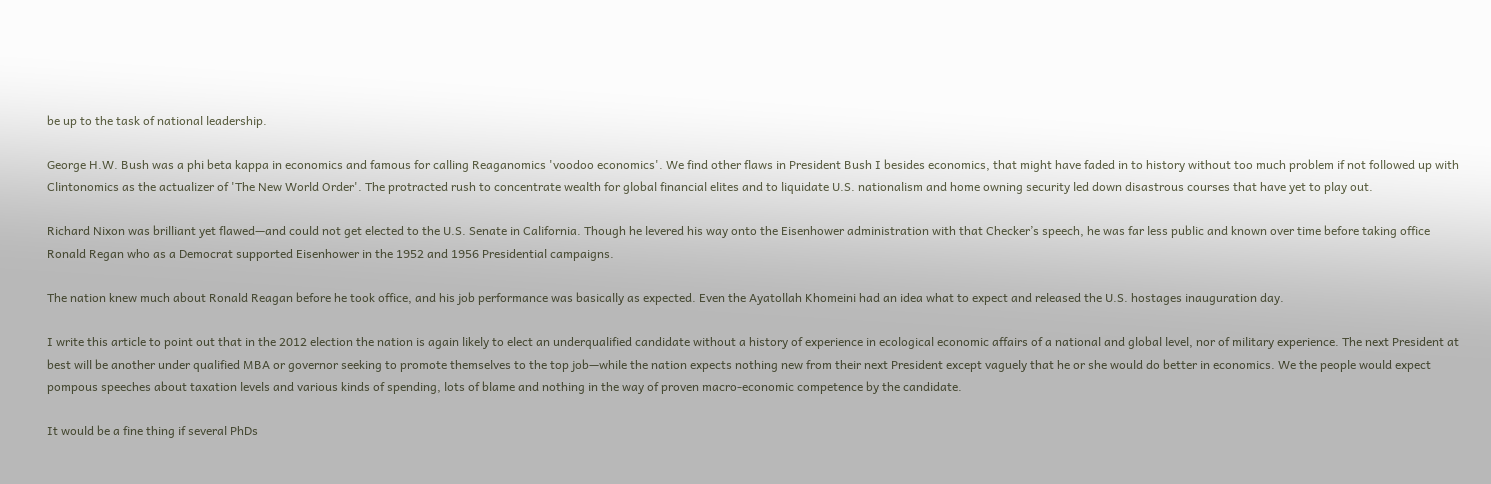be up to the task of national leadership.

George H.W. Bush was a phi beta kappa in economics and famous for calling Reaganomics 'voodoo economics'. We find other flaws in President Bush I besides economics, that might have faded in to history without too much problem if not followed up with Clintonomics as the actualizer of 'The New World Order'. The protracted rush to concentrate wealth for global financial elites and to liquidate U.S. nationalism and home owning security led down disastrous courses that have yet to play out.

Richard Nixon was brilliant yet flawed—and could not get elected to the U.S. Senate in California. Though he levered his way onto the Eisenhower administration with that Checker’s speech, he was far less public and known over time before taking office Ronald Regan who as a Democrat supported Eisenhower in the 1952 and 1956 Presidential campaigns.

The nation knew much about Ronald Reagan before he took office, and his job performance was basically as expected. Even the Ayatollah Khomeini had an idea what to expect and released the U.S. hostages inauguration day.

I write this article to point out that in the 2012 election the nation is again likely to elect an underqualified candidate without a history of experience in ecological economic affairs of a national and global level, nor of military experience. The next President at best will be another under qualified MBA or governor seeking to promote themselves to the top job—while the nation expects nothing new from their next President except vaguely that he or she would do better in economics. We the people would expect pompous speeches about taxation levels and various kinds of spending, lots of blame and nothing in the way of proven macro-economic competence by the candidate.

It would be a fine thing if several PhDs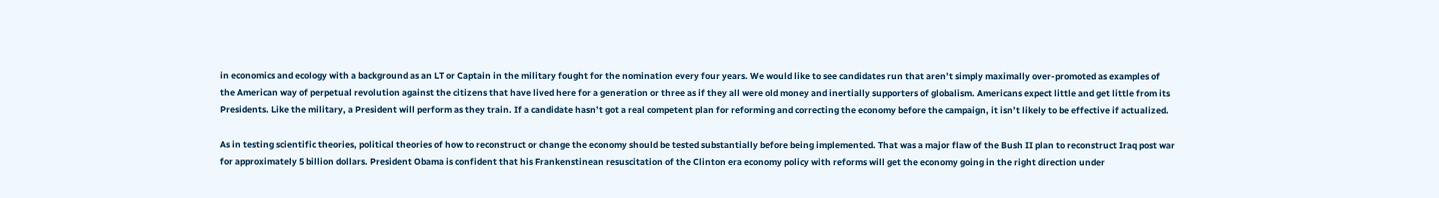in economics and ecology with a background as an LT or Captain in the military fought for the nomination every four years. We would like to see candidates run that aren’t simply maximally over-promoted as examples of the American way of perpetual revolution against the citizens that have lived here for a generation or three as if they all were old money and inertially supporters of globalism. Americans expect little and get little from its Presidents. Like the military, a President will perform as they train. If a candidate hasn’t got a real competent plan for reforming and correcting the economy before the campaign, it isn’t likely to be effective if actualized.

As in testing scientific theories, political theories of how to reconstruct or change the economy should be tested substantially before being implemented. That was a major flaw of the Bush II plan to reconstruct Iraq post war for approximately 5 billion dollars. President Obama is confident that his Frankenstinean resuscitation of the Clinton era economy policy with reforms will get the economy going in the right direction under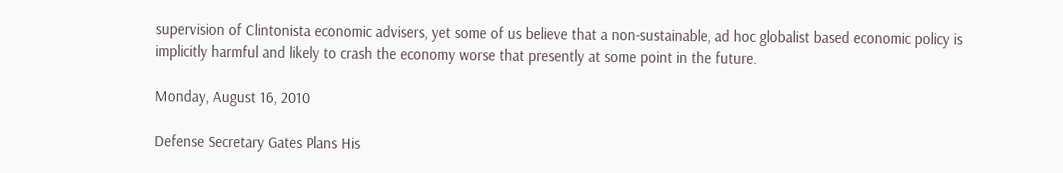supervision of Clintonista economic advisers, yet some of us believe that a non-sustainable, ad hoc globalist based economic policy is implicitly harmful and likely to crash the economy worse that presently at some point in the future.

Monday, August 16, 2010

Defense Secretary Gates Plans His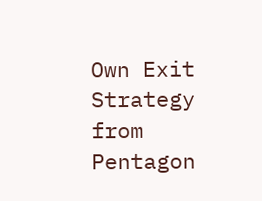Own Exit Strategy from Pentagon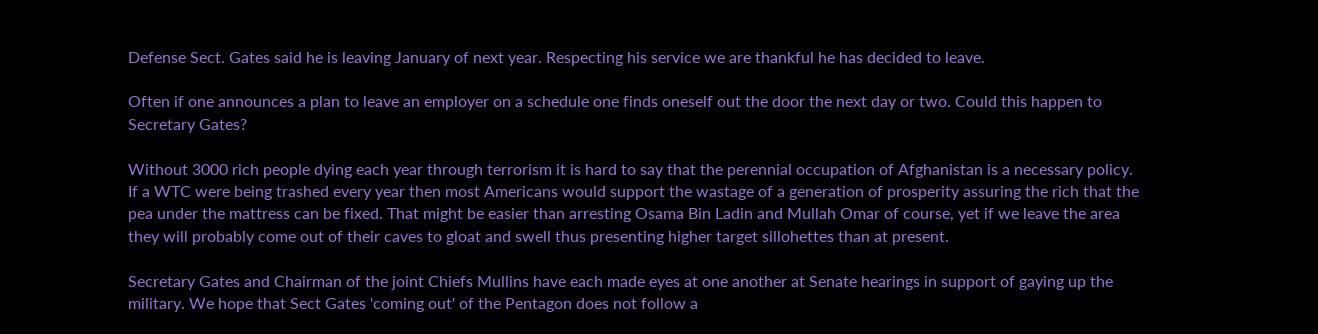Defense Sect. Gates said he is leaving January of next year. Respecting his service we are thankful he has decided to leave.

Often if one announces a plan to leave an employer on a schedule one finds oneself out the door the next day or two. Could this happen to Secretary Gates?

Without 3000 rich people dying each year through terrorism it is hard to say that the perennial occupation of Afghanistan is a necessary policy. If a WTC were being trashed every year then most Americans would support the wastage of a generation of prosperity assuring the rich that the pea under the mattress can be fixed. That might be easier than arresting Osama Bin Ladin and Mullah Omar of course, yet if we leave the area they will probably come out of their caves to gloat and swell thus presenting higher target sillohettes than at present.

Secretary Gates and Chairman of the joint Chiefs Mullins have each made eyes at one another at Senate hearings in support of gaying up the military. We hope that Sect Gates 'coming out' of the Pentagon does not follow a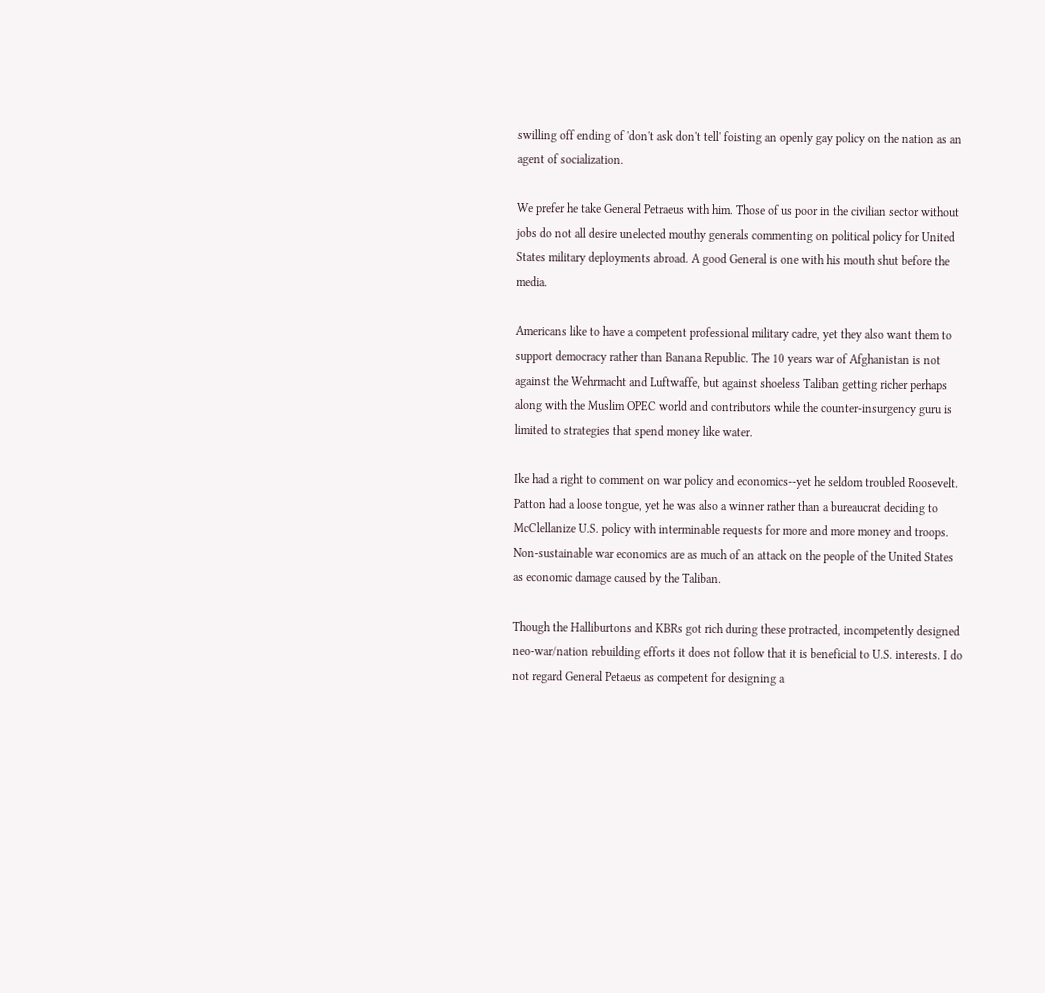swilling off ending of 'don't ask don't tell' foisting an openly gay policy on the nation as an agent of socialization.

We prefer he take General Petraeus with him. Those of us poor in the civilian sector without jobs do not all desire unelected mouthy generals commenting on political policy for United States military deployments abroad. A good General is one with his mouth shut before the media.

Americans like to have a competent professional military cadre, yet they also want them to support democracy rather than Banana Republic. The 10 years war of Afghanistan is not against the Wehrmacht and Luftwaffe, but against shoeless Taliban getting richer perhaps along with the Muslim OPEC world and contributors while the counter-insurgency guru is limited to strategies that spend money like water.

Ike had a right to comment on war policy and economics--yet he seldom troubled Roosevelt. Patton had a loose tongue, yet he was also a winner rather than a bureaucrat deciding to McClellanize U.S. policy with interminable requests for more and more money and troops. Non-sustainable war economics are as much of an attack on the people of the United States as economic damage caused by the Taliban.

Though the Halliburtons and KBRs got rich during these protracted, incompetently designed neo-war/nation rebuilding efforts it does not follow that it is beneficial to U.S. interests. I do not regard General Petaeus as competent for designing a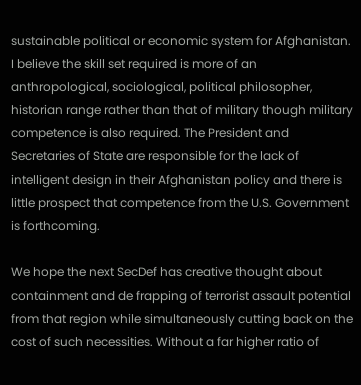sustainable political or economic system for Afghanistan. I believe the skill set required is more of an anthropological, sociological, political philosopher, historian range rather than that of military though military competence is also required. The President and Secretaries of State are responsible for the lack of intelligent design in their Afghanistan policy and there is little prospect that competence from the U.S. Government is forthcoming.

We hope the next SecDef has creative thought about containment and de frapping of terrorist assault potential from that region while simultaneously cutting back on the cost of such necessities. Without a far higher ratio of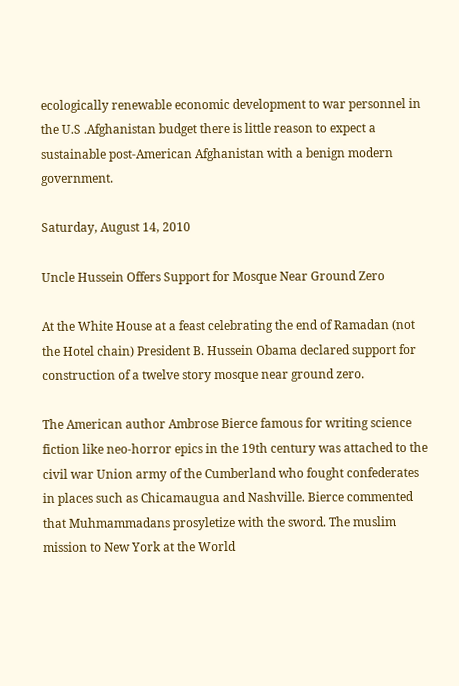ecologically renewable economic development to war personnel in the U.S .Afghanistan budget there is little reason to expect a sustainable post-American Afghanistan with a benign modern government.

Saturday, August 14, 2010

Uncle Hussein Offers Support for Mosque Near Ground Zero

At the White House at a feast celebrating the end of Ramadan (not the Hotel chain) President B. Hussein Obama declared support for construction of a twelve story mosque near ground zero.

The American author Ambrose Bierce famous for writing science fiction like neo-horror epics in the 19th century was attached to the civil war Union army of the Cumberland who fought confederates in places such as Chicamaugua and Nashville. Bierce commented that Muhmammadans prosyletize with the sword. The muslim mission to New York at the World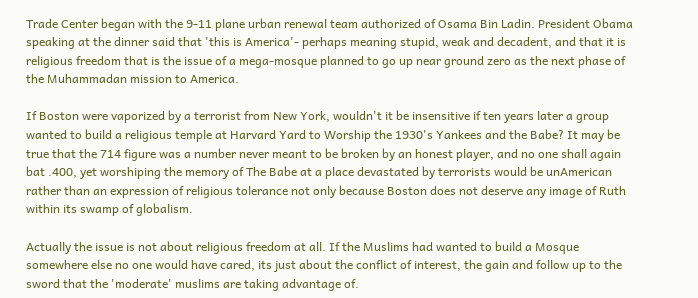Trade Center began with the 9-11 plane urban renewal team authorized of Osama Bin Ladin. President Obama speaking at the dinner said that 'this is America'- perhaps meaning stupid, weak and decadent, and that it is religious freedom that is the issue of a mega-mosque planned to go up near ground zero as the next phase of the Muhammadan mission to America.

If Boston were vaporized by a terrorist from New York, wouldn't it be insensitive if ten years later a group wanted to build a religious temple at Harvard Yard to Worship the 1930's Yankees and the Babe? It may be true that the 714 figure was a number never meant to be broken by an honest player, and no one shall again bat .400, yet worshiping the memory of The Babe at a place devastated by terrorists would be unAmerican rather than an expression of religious tolerance not only because Boston does not deserve any image of Ruth within its swamp of globalism.

Actually the issue is not about religious freedom at all. If the Muslims had wanted to build a Mosque somewhere else no one would have cared, its just about the conflict of interest, the gain and follow up to the sword that the 'moderate' muslims are taking advantage of.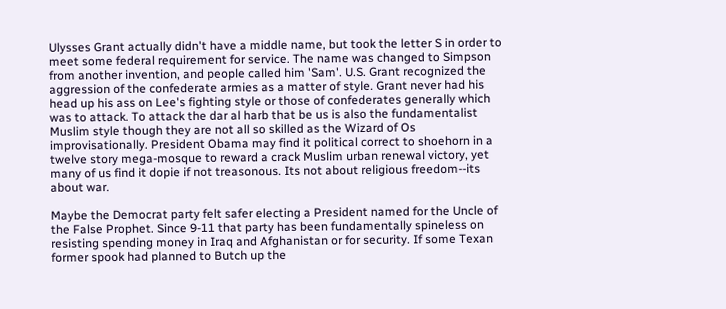Ulysses Grant actually didn't have a middle name, but took the letter S in order to meet some federal requirement for service. The name was changed to Simpson from another invention, and people called him 'Sam'. U.S. Grant recognized the aggression of the confederate armies as a matter of style. Grant never had his head up his ass on Lee's fighting style or those of confederates generally which was to attack. To attack the dar al harb that be us is also the fundamentalist Muslim style though they are not all so skilled as the Wizard of Os improvisationally. President Obama may find it political correct to shoehorn in a twelve story mega-mosque to reward a crack Muslim urban renewal victory, yet many of us find it dopie if not treasonous. Its not about religious freedom--its about war.

Maybe the Democrat party felt safer electing a President named for the Uncle of the False Prophet. Since 9-11 that party has been fundamentally spineless on resisting spending money in Iraq and Afghanistan or for security. If some Texan former spook had planned to Butch up the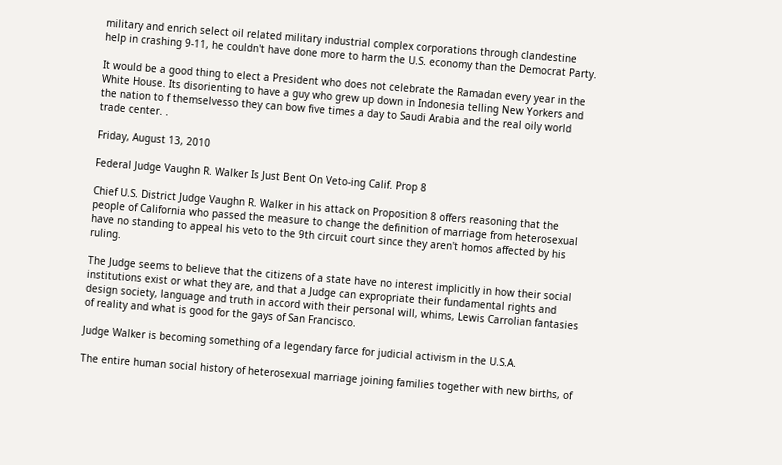military and enrich select oil related military industrial complex corporations through clandestine help in crashing 9-11, he couldn't have done more to harm the U.S. economy than the Democrat Party.

It would be a good thing to elect a President who does not celebrate the Ramadan every year in the White House. Its disorienting to have a guy who grew up down in Indonesia telling New Yorkers and the nation to f themselvesso they can bow five times a day to Saudi Arabia and the real oily world trade center. .

Friday, August 13, 2010

Federal Judge Vaughn R. Walker Is Just Bent On Veto-ing Calif. Prop 8

Chief U.S. District Judge Vaughn R. Walker in his attack on Proposition 8 offers reasoning that the people of California who passed the measure to change the definition of marriage from heterosexual have no standing to appeal his veto to the 9th circuit court since they aren't homos affected by his ruling.

The Judge seems to believe that the citizens of a state have no interest implicitly in how their social institutions exist or what they are, and that a Judge can expropriate their fundamental rights and design society, language and truth in accord with their personal will, whims, Lewis Carrolian fantasies of reality and what is good for the gays of San Francisco.

Judge Walker is becoming something of a legendary farce for judicial activism in the U.S.A.

The entire human social history of heterosexual marriage joining families together with new births, of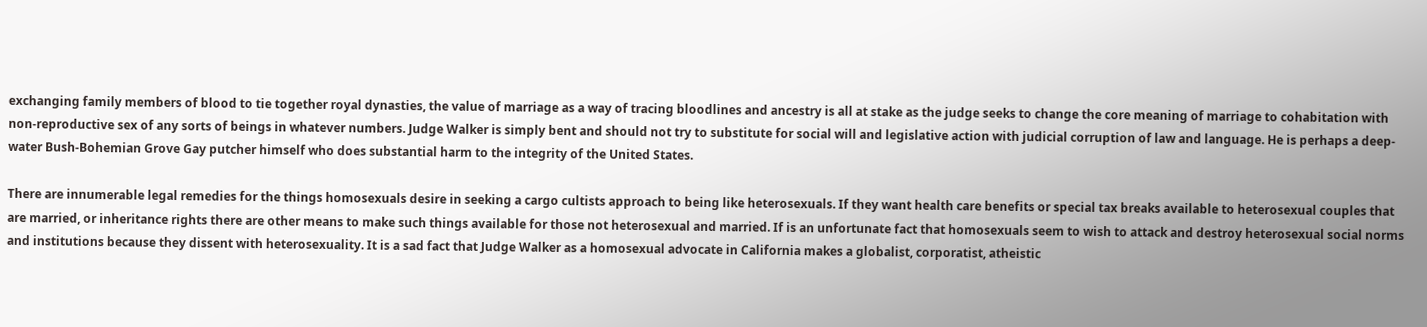exchanging family members of blood to tie together royal dynasties, the value of marriage as a way of tracing bloodlines and ancestry is all at stake as the judge seeks to change the core meaning of marriage to cohabitation with non-reproductive sex of any sorts of beings in whatever numbers. Judge Walker is simply bent and should not try to substitute for social will and legislative action with judicial corruption of law and language. He is perhaps a deep-water Bush-Bohemian Grove Gay putcher himself who does substantial harm to the integrity of the United States.

There are innumerable legal remedies for the things homosexuals desire in seeking a cargo cultists approach to being like heterosexuals. If they want health care benefits or special tax breaks available to heterosexual couples that are married, or inheritance rights there are other means to make such things available for those not heterosexual and married. If is an unfortunate fact that homosexuals seem to wish to attack and destroy heterosexual social norms and institutions because they dissent with heterosexuality. It is a sad fact that Judge Walker as a homosexual advocate in California makes a globalist, corporatist, atheistic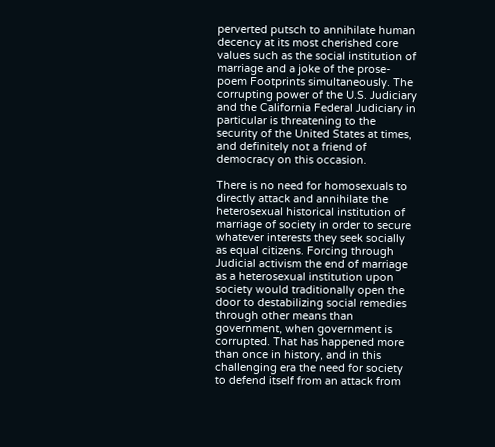perverted putsch to annihilate human decency at its most cherished core values such as the social institution of marriage and a joke of the prose-poem Footprints simultaneously. The corrupting power of the U.S. Judiciary and the California Federal Judiciary in particular is threatening to the security of the United States at times, and definitely not a friend of democracy on this occasion.

There is no need for homosexuals to directly attack and annihilate the heterosexual historical institution of marriage of society in order to secure whatever interests they seek socially as equal citizens. Forcing through Judicial activism the end of marriage as a heterosexual institution upon society would traditionally open the door to destabilizing social remedies through other means than government, when government is corrupted. That has happened more than once in history, and in this challenging era the need for society to defend itself from an attack from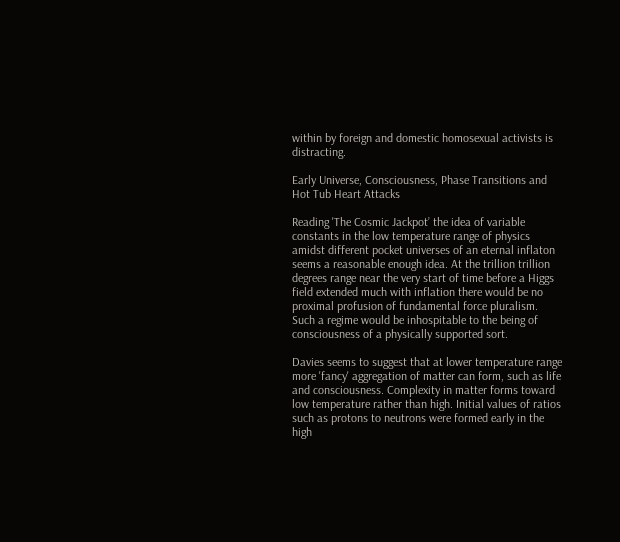within by foreign and domestic homosexual activists is distracting.

Early Universe, Consciousness, Phase Transitions and Hot Tub Heart Attacks

Reading 'The Cosmic Jackpot’ the idea of variable constants in the low temperature range of physics amidst different pocket universes of an eternal inflaton seems a reasonable enough idea. At the trillion trillion degrees range near the very start of time before a Higgs field extended much with inflation there would be no proximal profusion of fundamental force pluralism. Such a regime would be inhospitable to the being of consciousness of a physically supported sort.

Davies seems to suggest that at lower temperature range more 'fancy' aggregation of matter can form, such as life and consciousness. Complexity in matter forms toward low temperature rather than high. Initial values of ratios such as protons to neutrons were formed early in the high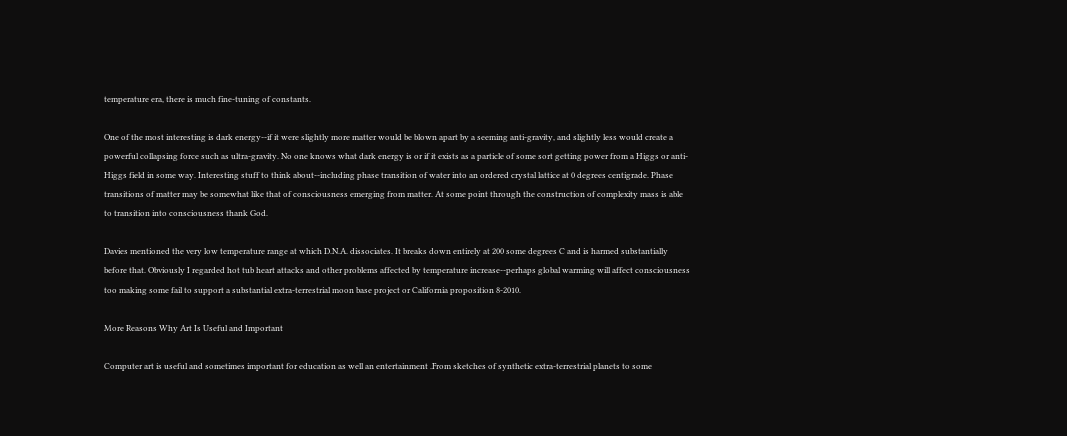temperature era, there is much fine-tuning of constants.

One of the most interesting is dark energy--if it were slightly more matter would be blown apart by a seeming anti-gravity, and slightly less would create a powerful collapsing force such as ultra-gravity. No one knows what dark energy is or if it exists as a particle of some sort getting power from a Higgs or anti-Higgs field in some way. Interesting stuff to think about--including phase transition of water into an ordered crystal lattice at 0 degrees centigrade. Phase transitions of matter may be somewhat like that of consciousness emerging from matter. At some point through the construction of complexity mass is able to transition into consciousness thank God.

Davies mentioned the very low temperature range at which D.N.A. dissociates. It breaks down entirely at 200 some degrees C and is harmed substantially before that. Obviously I regarded hot tub heart attacks and other problems affected by temperature increase--perhaps global warming will affect consciousness too making some fail to support a substantial extra-terrestrial moon base project or California proposition 8-2010.

More Reasons Why Art Is Useful and Important

Computer art is useful and sometimes important for education as well an entertainment .From sketches of synthetic extra-terrestrial planets to some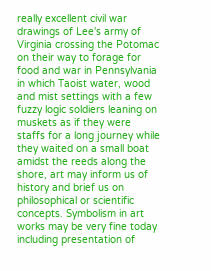really excellent civil war drawings of Lee's army of Virginia crossing the Potomac on their way to forage for food and war in Pennsylvania in which Taoist water, wood and mist settings with a few fuzzy logic soldiers leaning on muskets as if they were staffs for a long journey while they waited on a small boat amidst the reeds along the shore, art may inform us of history and brief us on philosophical or scientific concepts. Symbolism in art works may be very fine today including presentation of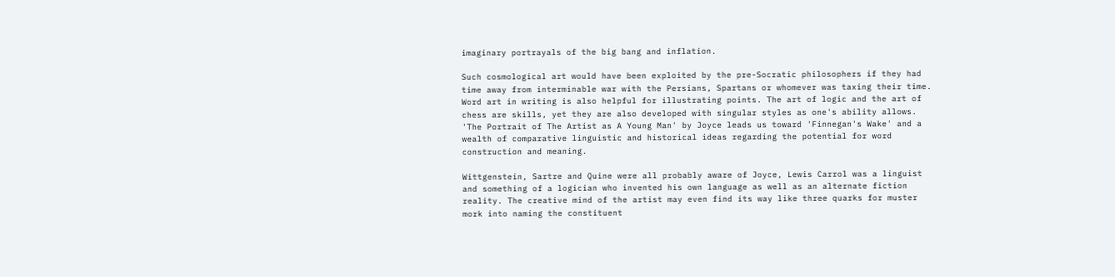imaginary portrayals of the big bang and inflation.

Such cosmological art would have been exploited by the pre-Socratic philosophers if they had time away from interminable war with the Persians, Spartans or whomever was taxing their time. Word art in writing is also helpful for illustrating points. The art of logic and the art of chess are skills, yet they are also developed with singular styles as one's ability allows. 'The Portrait of The Artist as A Young Man' by Joyce leads us toward 'Finnegan's Wake' and a wealth of comparative linguistic and historical ideas regarding the potential for word construction and meaning.

Wittgenstein, Sartre and Quine were all probably aware of Joyce, Lewis Carrol was a linguist and something of a logician who invented his own language as well as an alternate fiction reality. The creative mind of the artist may even find its way like three quarks for muster mork into naming the constituent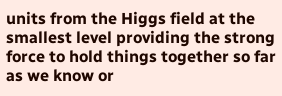units from the Higgs field at the smallest level providing the strong force to hold things together so far as we know or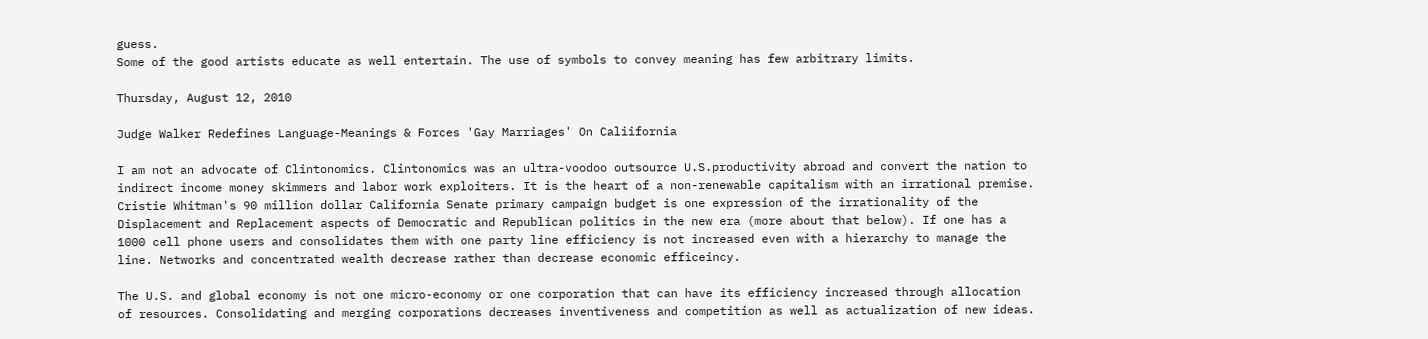guess.
Some of the good artists educate as well entertain. The use of symbols to convey meaning has few arbitrary limits.

Thursday, August 12, 2010

Judge Walker Redefines Language-Meanings & Forces 'Gay Marriages' On Caliifornia

I am not an advocate of Clintonomics. Clintonomics was an ultra-voodoo outsource U.S.productivity abroad and convert the nation to indirect income money skimmers and labor work exploiters. It is the heart of a non-renewable capitalism with an irrational premise. Cristie Whitman's 90 million dollar California Senate primary campaign budget is one expression of the irrationality of the Displacement and Replacement aspects of Democratic and Republican politics in the new era (more about that below). If one has a 1000 cell phone users and consolidates them with one party line efficiency is not increased even with a hierarchy to manage the line. Networks and concentrated wealth decrease rather than decrease economic efficeincy.

The U.S. and global economy is not one micro-economy or one corporation that can have its efficiency increased through allocation of resources. Consolidating and merging corporations decreases inventiveness and competition as well as actualization of new ideas.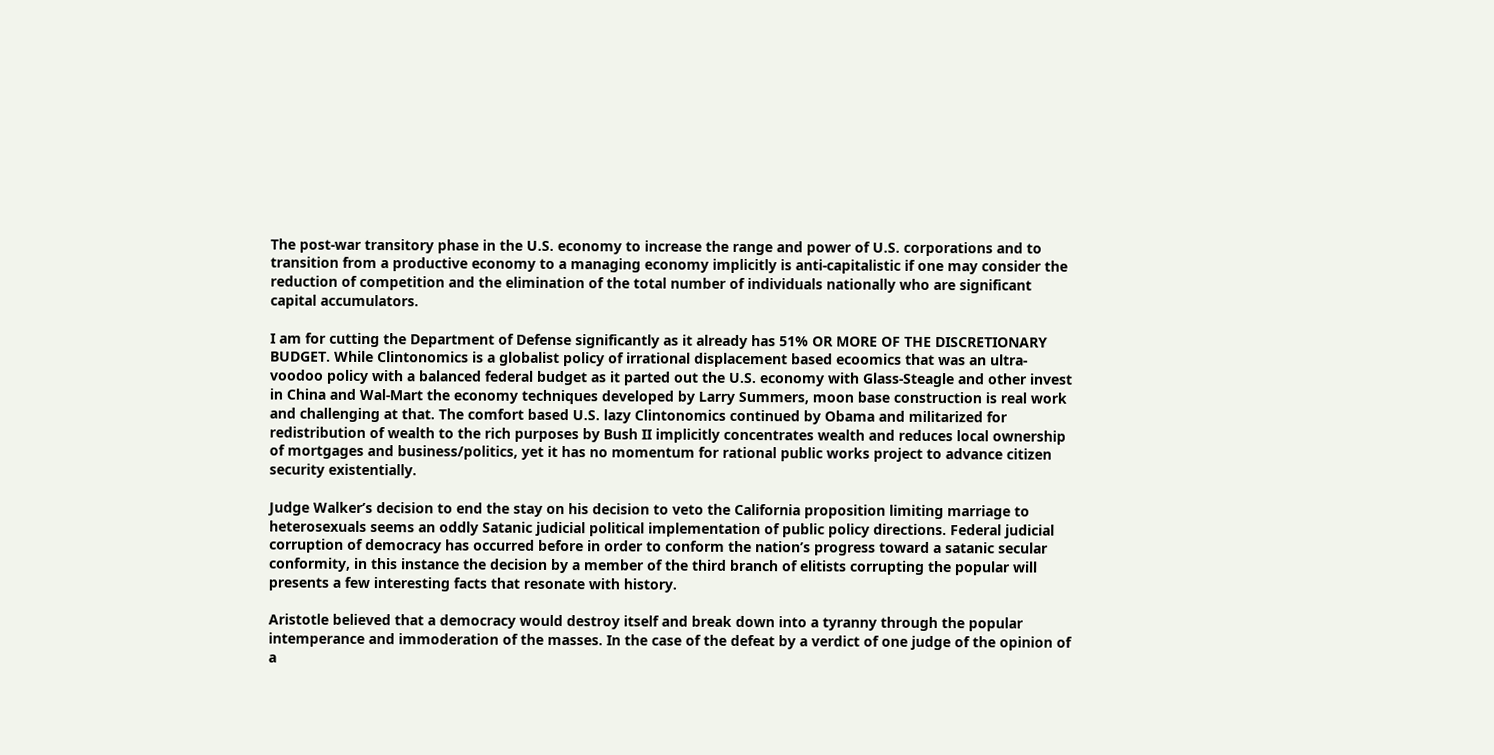The post-war transitory phase in the U.S. economy to increase the range and power of U.S. corporations and to transition from a productive economy to a managing economy implicitly is anti-capitalistic if one may consider the reduction of competition and the elimination of the total number of individuals nationally who are significant capital accumulators.

I am for cutting the Department of Defense significantly as it already has 51% OR MORE OF THE DISCRETIONARY BUDGET. While Clintonomics is a globalist policy of irrational displacement based ecoomics that was an ultra-voodoo policy with a balanced federal budget as it parted out the U.S. economy with Glass-Steagle and other invest in China and Wal-Mart the economy techniques developed by Larry Summers, moon base construction is real work and challenging at that. The comfort based U.S. lazy Clintonomics continued by Obama and militarized for redistribution of wealth to the rich purposes by Bush II implicitly concentrates wealth and reduces local ownership of mortgages and business/politics, yet it has no momentum for rational public works project to advance citizen security existentially.

Judge Walker’s decision to end the stay on his decision to veto the California proposition limiting marriage to heterosexuals seems an oddly Satanic judicial political implementation of public policy directions. Federal judicial corruption of democracy has occurred before in order to conform the nation’s progress toward a satanic secular conformity, in this instance the decision by a member of the third branch of elitists corrupting the popular will presents a few interesting facts that resonate with history.

Aristotle believed that a democracy would destroy itself and break down into a tyranny through the popular intemperance and immoderation of the masses. In the case of the defeat by a verdict of one judge of the opinion of a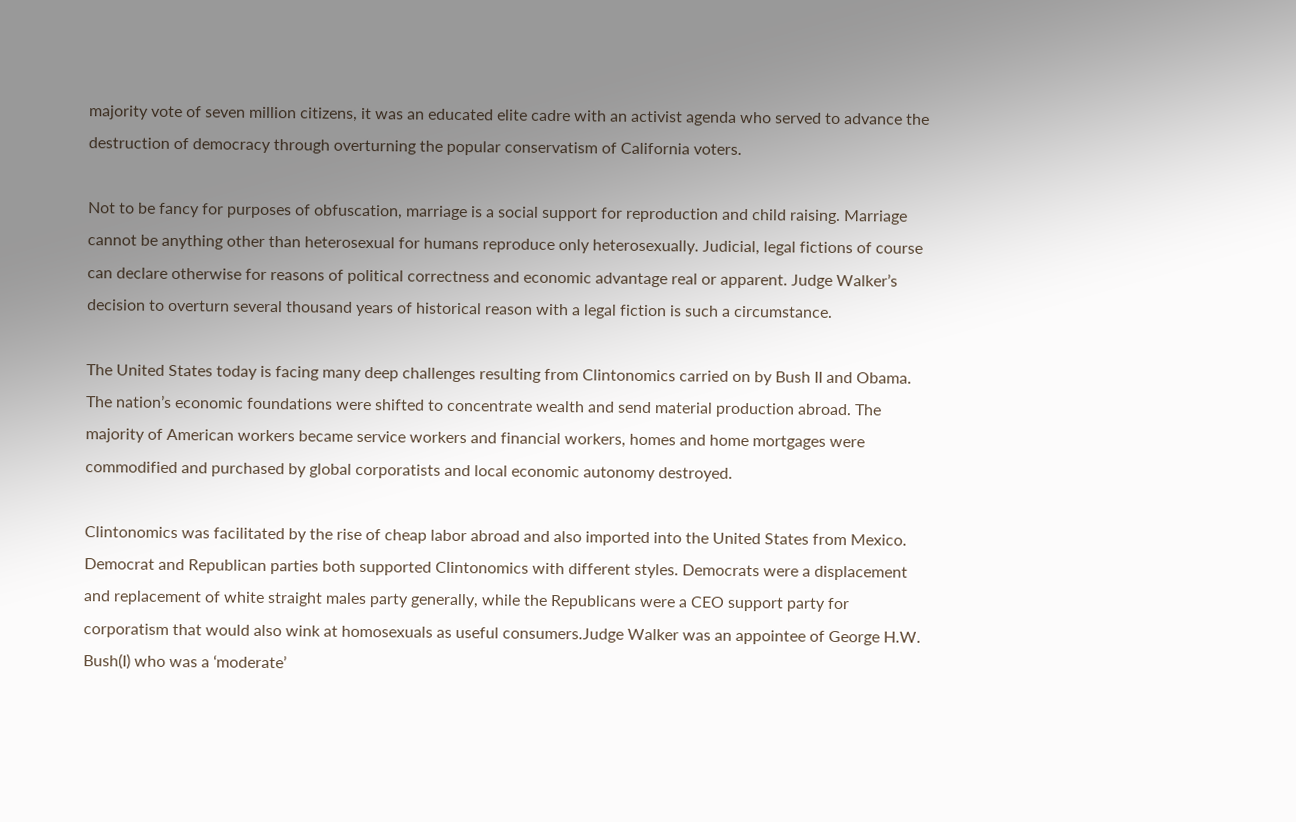majority vote of seven million citizens, it was an educated elite cadre with an activist agenda who served to advance the destruction of democracy through overturning the popular conservatism of California voters.

Not to be fancy for purposes of obfuscation, marriage is a social support for reproduction and child raising. Marriage cannot be anything other than heterosexual for humans reproduce only heterosexually. Judicial, legal fictions of course can declare otherwise for reasons of political correctness and economic advantage real or apparent. Judge Walker’s decision to overturn several thousand years of historical reason with a legal fiction is such a circumstance.

The United States today is facing many deep challenges resulting from Clintonomics carried on by Bush II and Obama. The nation’s economic foundations were shifted to concentrate wealth and send material production abroad. The majority of American workers became service workers and financial workers, homes and home mortgages were commodified and purchased by global corporatists and local economic autonomy destroyed.

Clintonomics was facilitated by the rise of cheap labor abroad and also imported into the United States from Mexico. Democrat and Republican parties both supported Clintonomics with different styles. Democrats were a displacement and replacement of white straight males party generally, while the Republicans were a CEO support party for corporatism that would also wink at homosexuals as useful consumers.Judge Walker was an appointee of George H.W. Bush(I) who was a ‘moderate’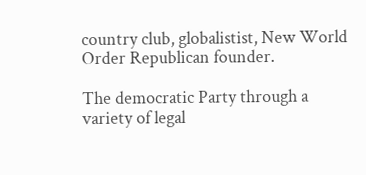country club, globalistist, New World Order Republican founder.

The democratic Party through a variety of legal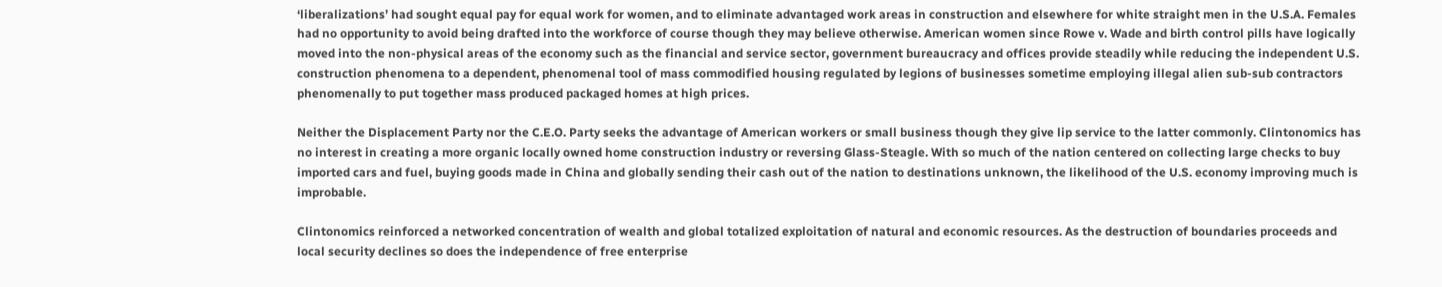‘liberalizations’ had sought equal pay for equal work for women, and to eliminate advantaged work areas in construction and elsewhere for white straight men in the U.S.A. Females had no opportunity to avoid being drafted into the workforce of course though they may believe otherwise. American women since Rowe v. Wade and birth control pills have logically moved into the non-physical areas of the economy such as the financial and service sector, government bureaucracy and offices provide steadily while reducing the independent U.S. construction phenomena to a dependent, phenomenal tool of mass commodified housing regulated by legions of businesses sometime employing illegal alien sub-sub contractors phenomenally to put together mass produced packaged homes at high prices.

Neither the Displacement Party nor the C.E.O. Party seeks the advantage of American workers or small business though they give lip service to the latter commonly. Clintonomics has no interest in creating a more organic locally owned home construction industry or reversing Glass-Steagle. With so much of the nation centered on collecting large checks to buy imported cars and fuel, buying goods made in China and globally sending their cash out of the nation to destinations unknown, the likelihood of the U.S. economy improving much is improbable.

Clintonomics reinforced a networked concentration of wealth and global totalized exploitation of natural and economic resources. As the destruction of boundaries proceeds and local security declines so does the independence of free enterprise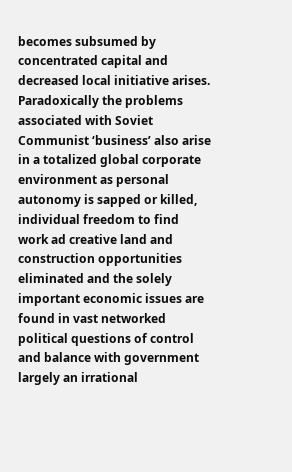becomes subsumed by concentrated capital and decreased local initiative arises. Paradoxically the problems associated with Soviet Communist ‘business’ also arise in a totalized global corporate environment as personal autonomy is sapped or killed, individual freedom to find work ad creative land and construction opportunities eliminated and the solely important economic issues are found in vast networked political questions of control and balance with government largely an irrational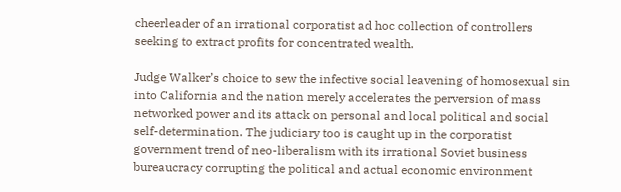cheerleader of an irrational corporatist ad hoc collection of controllers seeking to extract profits for concentrated wealth.

Judge Walker’s choice to sew the infective social leavening of homosexual sin into California and the nation merely accelerates the perversion of mass networked power and its attack on personal and local political and social self-determination. The judiciary too is caught up in the corporatist government trend of neo-liberalism with its irrational Soviet business bureaucracy corrupting the political and actual economic environment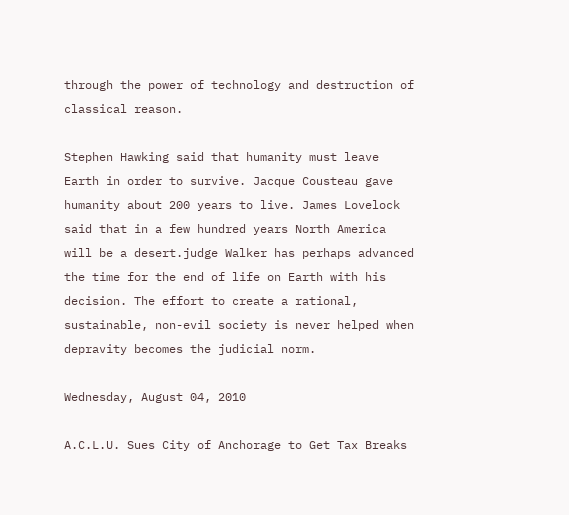through the power of technology and destruction of classical reason.

Stephen Hawking said that humanity must leave Earth in order to survive. Jacque Cousteau gave humanity about 200 years to live. James Lovelock said that in a few hundred years North America will be a desert.judge Walker has perhaps advanced the time for the end of life on Earth with his decision. The effort to create a rational, sustainable, non-evil society is never helped when depravity becomes the judicial norm.

Wednesday, August 04, 2010

A.C.L.U. Sues City of Anchorage to Get Tax Breaks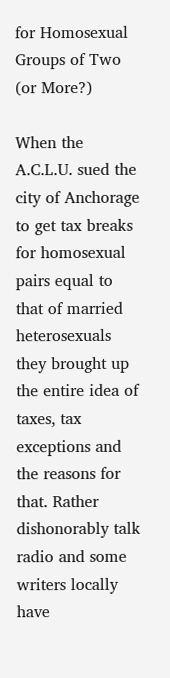for Homosexual Groups of Two (or More?)

When the A.C.L.U. sued the city of Anchorage to get tax breaks for homosexual pairs equal to that of married heterosexuals they brought up the entire idea of taxes, tax exceptions and the reasons for that. Rather dishonorably talk radio and some writers locally have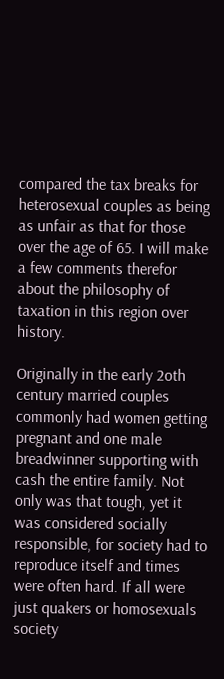compared the tax breaks for heterosexual couples as being as unfair as that for those over the age of 65. I will make a few comments therefor about the philosophy of taxation in this region over history.

Originally in the early 2oth century married couples commonly had women getting pregnant and one male breadwinner supporting with cash the entire family. Not only was that tough, yet it was considered socially responsible, for society had to reproduce itself and times were often hard. If all were just quakers or homosexuals society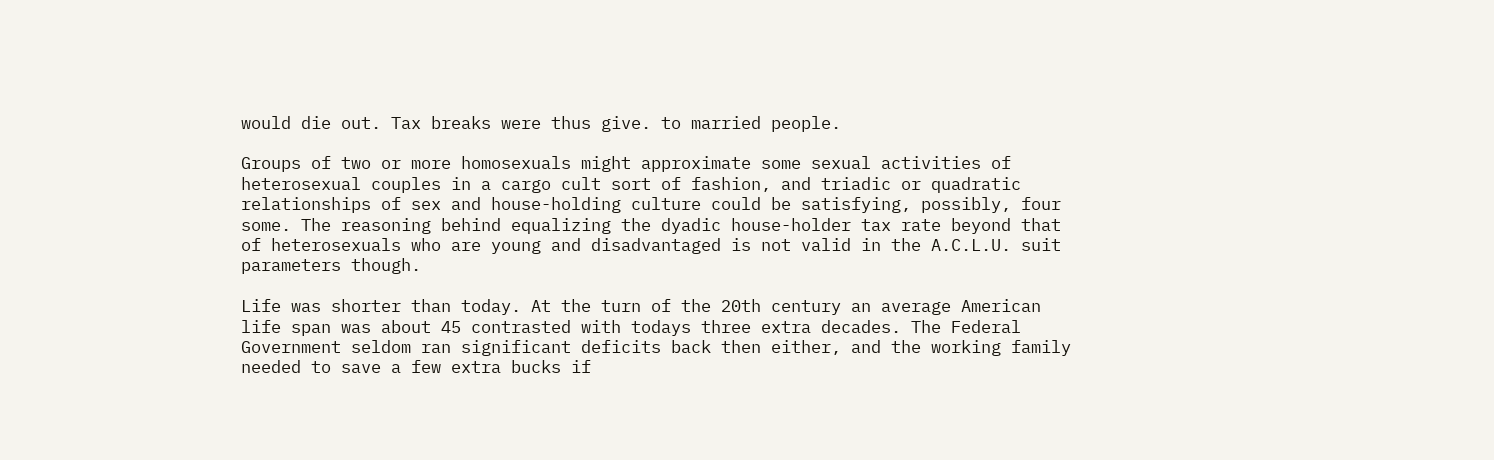would die out. Tax breaks were thus give. to married people.

Groups of two or more homosexuals might approximate some sexual activities of heterosexual couples in a cargo cult sort of fashion, and triadic or quadratic relationships of sex and house-holding culture could be satisfying, possibly, four some. The reasoning behind equalizing the dyadic house-holder tax rate beyond that of heterosexuals who are young and disadvantaged is not valid in the A.C.L.U. suit parameters though.

Life was shorter than today. At the turn of the 20th century an average American life span was about 45 contrasted with todays three extra decades. The Federal Government seldom ran significant deficits back then either, and the working family needed to save a few extra bucks if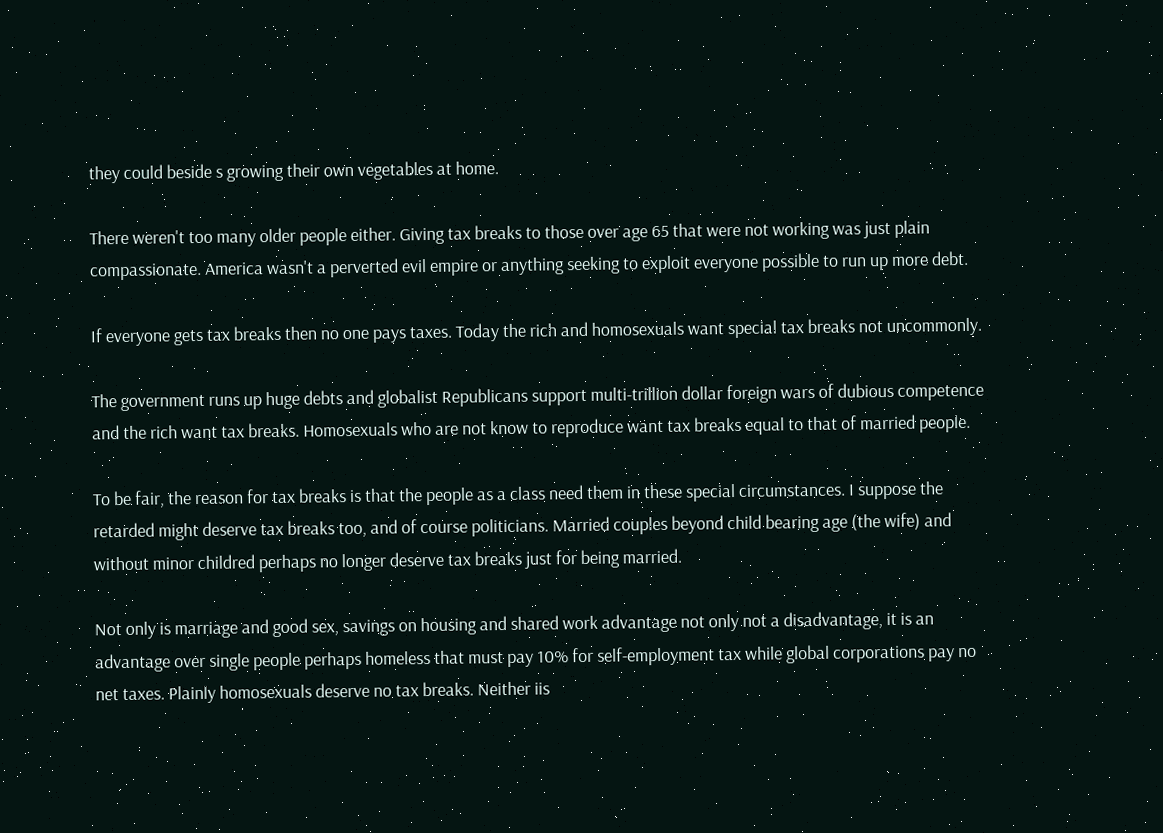they could beside s growing their own vegetables at home.

There weren't too many older people either. Giving tax breaks to those over age 65 that were not working was just plain compassionate. America wasn't a perverted evil empire or anything seeking to exploit everyone possible to run up more debt.

If everyone gets tax breaks then no one pays taxes. Today the rich and homosexuals want special tax breaks not uncommonly.

The government runs up huge debts and globalist Republicans support multi-trillion dollar foreign wars of dubious competence and the rich want tax breaks. Homosexuals who are not know to reproduce want tax breaks equal to that of married people.

To be fair, the reason for tax breaks is that the people as a class need them in these special circumstances. I suppose the retarded might deserve tax breaks too, and of course politicians. Married couples beyond child bearing age (the wife) and without minor childred perhaps no longer deserve tax breaks just for being married.

Not only is marriage and good sex, savings on housing and shared work advantage not only not a disadvantage, it is an advantage over single people perhaps homeless that must pay 10% for self-employment tax while global corporations pay no net taxes. Plainly homosexuals deserve no tax breaks. Neither iis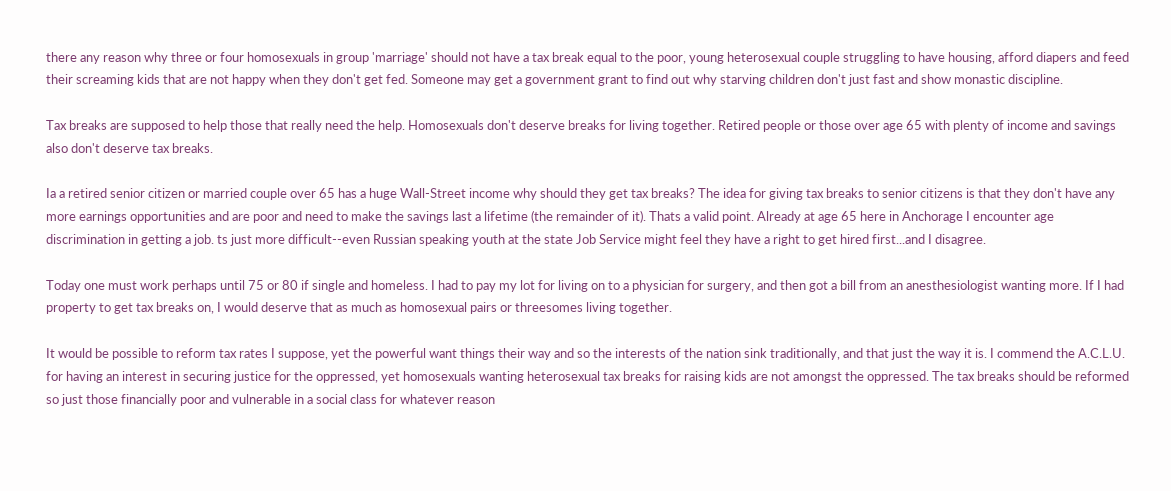there any reason why three or four homosexuals in group 'marriage' should not have a tax break equal to the poor, young heterosexual couple struggling to have housing, afford diapers and feed their screaming kids that are not happy when they don't get fed. Someone may get a government grant to find out why starving children don't just fast and show monastic discipline.

Tax breaks are supposed to help those that really need the help. Homosexuals don't deserve breaks for living together. Retired people or those over age 65 with plenty of income and savings also don't deserve tax breaks.

Ia a retired senior citizen or married couple over 65 has a huge Wall-Street income why should they get tax breaks? The idea for giving tax breaks to senior citizens is that they don't have any more earnings opportunities and are poor and need to make the savings last a lifetime (the remainder of it). Thats a valid point. Already at age 65 here in Anchorage I encounter age discrimination in getting a job. ts just more difficult--even Russian speaking youth at the state Job Service might feel they have a right to get hired first...and I disagree.

Today one must work perhaps until 75 or 80 if single and homeless. I had to pay my lot for living on to a physician for surgery, and then got a bill from an anesthesiologist wanting more. If I had property to get tax breaks on, I would deserve that as much as homosexual pairs or threesomes living together.

It would be possible to reform tax rates I suppose, yet the powerful want things their way and so the interests of the nation sink traditionally, and that just the way it is. I commend the A.C.L.U. for having an interest in securing justice for the oppressed, yet homosexuals wanting heterosexual tax breaks for raising kids are not amongst the oppressed. The tax breaks should be reformed so just those financially poor and vulnerable in a social class for whatever reason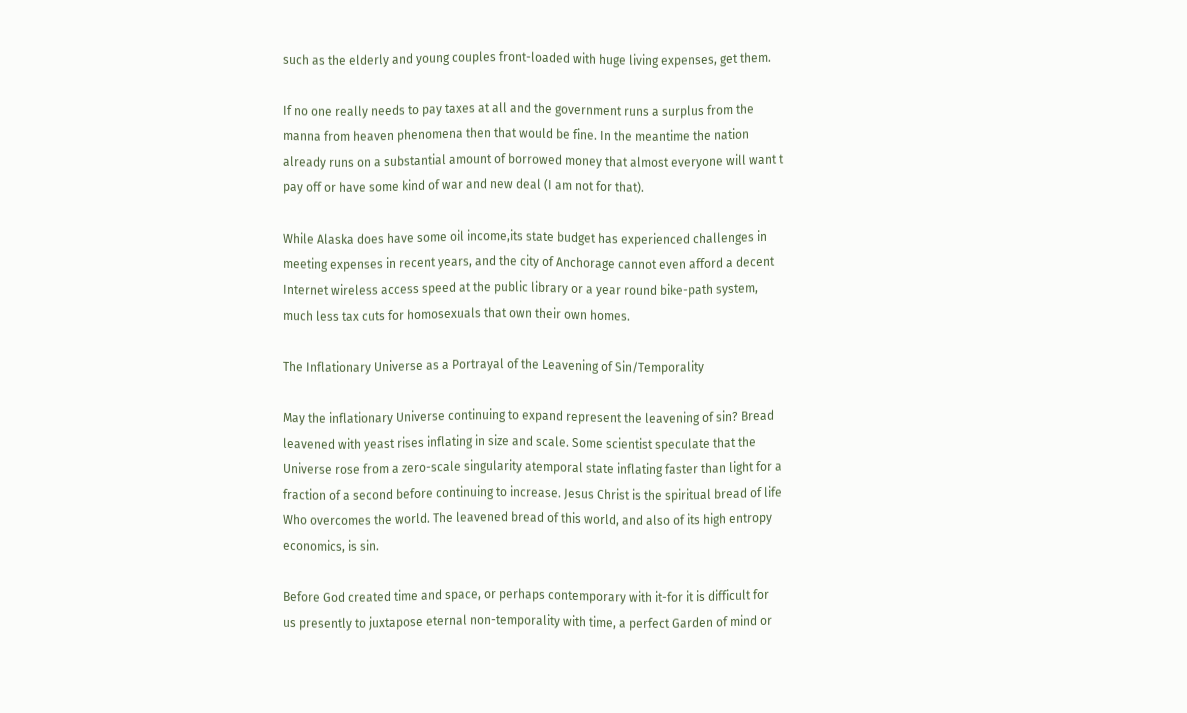such as the elderly and young couples front-loaded with huge living expenses, get them.

If no one really needs to pay taxes at all and the government runs a surplus from the manna from heaven phenomena then that would be fine. In the meantime the nation already runs on a substantial amount of borrowed money that almost everyone will want t pay off or have some kind of war and new deal (I am not for that).

While Alaska does have some oil income,its state budget has experienced challenges in meeting expenses in recent years, and the city of Anchorage cannot even afford a decent Internet wireless access speed at the public library or a year round bike-path system, much less tax cuts for homosexuals that own their own homes.

The Inflationary Universe as a Portrayal of the Leavening of Sin/Temporality

May the inflationary Universe continuing to expand represent the leavening of sin? Bread leavened with yeast rises inflating in size and scale. Some scientist speculate that the Universe rose from a zero-scale singularity atemporal state inflating faster than light for a fraction of a second before continuing to increase. Jesus Christ is the spiritual bread of life Who overcomes the world. The leavened bread of this world, and also of its high entropy economics, is sin.

Before God created time and space, or perhaps contemporary with it-for it is difficult for us presently to juxtapose eternal non-temporality with time, a perfect Garden of mind or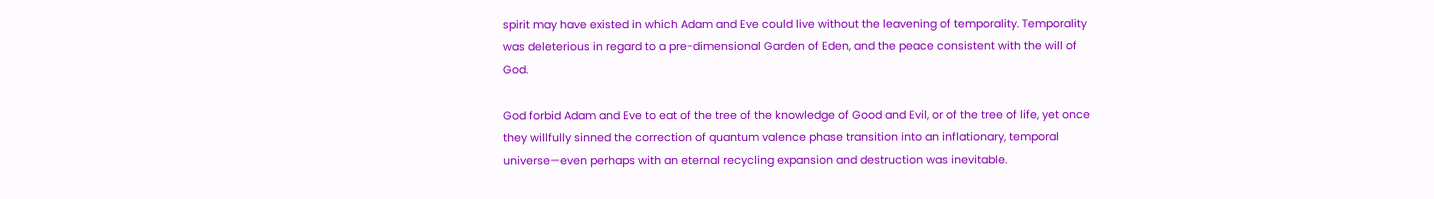spirit may have existed in which Adam and Eve could live without the leavening of temporality. Temporality was deleterious in regard to a pre-dimensional Garden of Eden, and the peace consistent with the will of God.

God forbid Adam and Eve to eat of the tree of the knowledge of Good and Evil, or of the tree of life, yet once they willfully sinned the correction of quantum valence phase transition into an inflationary, temporal universe—even perhaps with an eternal recycling expansion and destruction was inevitable.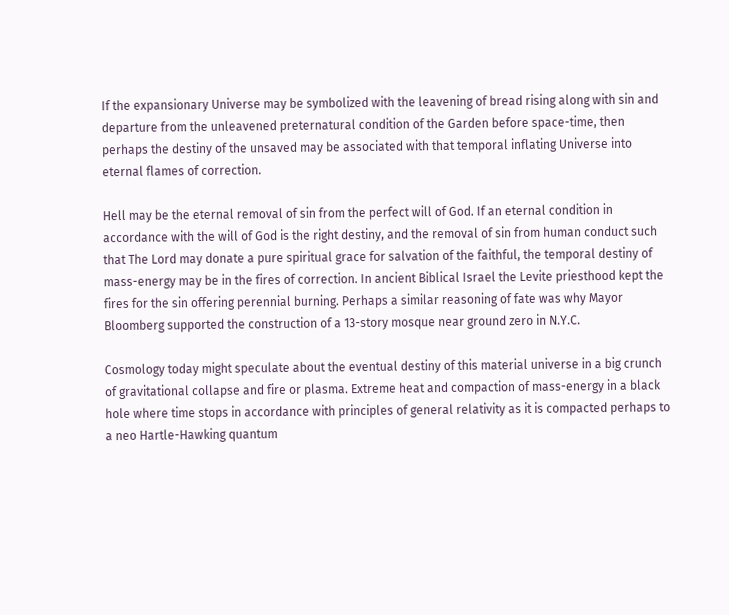If the expansionary Universe may be symbolized with the leavening of bread rising along with sin and departure from the unleavened preternatural condition of the Garden before space-time, then perhaps the destiny of the unsaved may be associated with that temporal inflating Universe into eternal flames of correction.

Hell may be the eternal removal of sin from the perfect will of God. If an eternal condition in accordance with the will of God is the right destiny, and the removal of sin from human conduct such that The Lord may donate a pure spiritual grace for salvation of the faithful, the temporal destiny of mass-energy may be in the fires of correction. In ancient Biblical Israel the Levite priesthood kept the fires for the sin offering perennial burning. Perhaps a similar reasoning of fate was why Mayor Bloomberg supported the construction of a 13-story mosque near ground zero in N.Y.C.

Cosmology today might speculate about the eventual destiny of this material universe in a big crunch of gravitational collapse and fire or plasma. Extreme heat and compaction of mass-energy in a black hole where time stops in accordance with principles of general relativity as it is compacted perhaps to a neo Hartle-Hawking quantum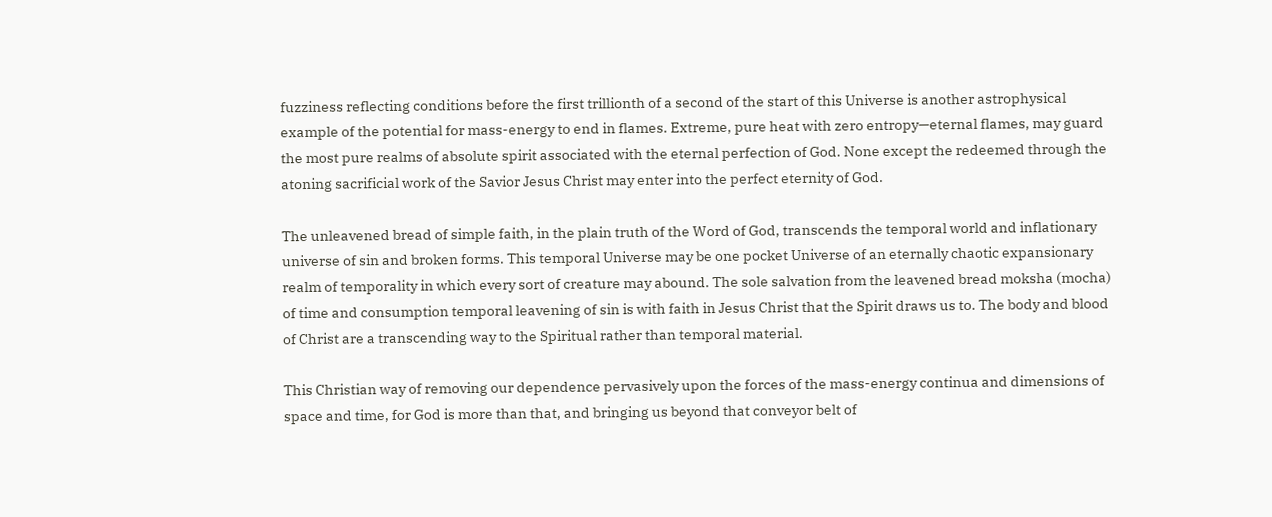fuzziness reflecting conditions before the first trillionth of a second of the start of this Universe is another astrophysical example of the potential for mass-energy to end in flames. Extreme, pure heat with zero entropy—eternal flames, may guard the most pure realms of absolute spirit associated with the eternal perfection of God. None except the redeemed through the atoning sacrificial work of the Savior Jesus Christ may enter into the perfect eternity of God.

The unleavened bread of simple faith, in the plain truth of the Word of God, transcends the temporal world and inflationary universe of sin and broken forms. This temporal Universe may be one pocket Universe of an eternally chaotic expansionary realm of temporality in which every sort of creature may abound. The sole salvation from the leavened bread moksha (mocha) of time and consumption temporal leavening of sin is with faith in Jesus Christ that the Spirit draws us to. The body and blood of Christ are a transcending way to the Spiritual rather than temporal material.

This Christian way of removing our dependence pervasively upon the forces of the mass-energy continua and dimensions of space and time, for God is more than that, and bringing us beyond that conveyor belt of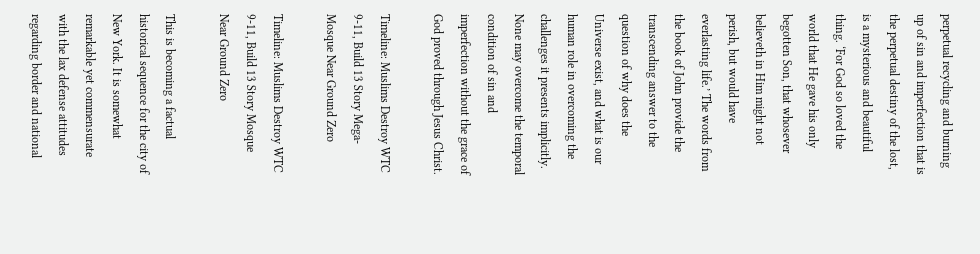perpetual recycling and burning up of sin and imperfection that is the perpetual destiny of the lost, is a mysterious and beautiful thing. ‘For God so loved the world that He gave his only begotten Son, that whosever believeth in Him might not perish, but would have everlasting life.’ The words from the book of John provide the transcending answer to the question of why does the Universe exist, and what is our human role in overcoming the challenges it presents implicitly. None may overcome the temporal condition of sin and imperfection without the grace of God proved through Jesus Christ.

Timeline: Muslims Destroy WTC 9-11, Build 13 Story Mega-Mosque Near Ground Zero

Timeline: Muslims Destroy WTC 9-11, Build 13 Story Mosque Near Ground Zero

This is becoming a factual historical sequence for the city of New York. It is somewhat remarkable yet commensurate with the lax defense attitudes regarding border and national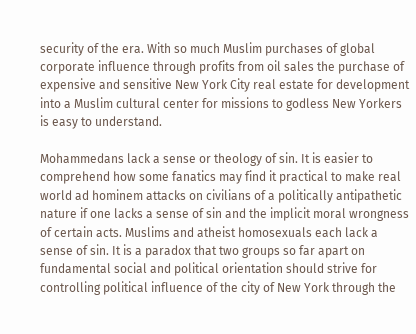security of the era. With so much Muslim purchases of global corporate influence through profits from oil sales the purchase of expensive and sensitive New York City real estate for development into a Muslim cultural center for missions to godless New Yorkers is easy to understand.

Mohammedans lack a sense or theology of sin. It is easier to comprehend how some fanatics may find it practical to make real world ad hominem attacks on civilians of a politically antipathetic nature if one lacks a sense of sin and the implicit moral wrongness of certain acts. Muslims and atheist homosexuals each lack a sense of sin. It is a paradox that two groups so far apart on fundamental social and political orientation should strive for controlling political influence of the city of New York through the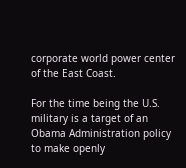corporate world power center of the East Coast.

For the time being the U.S. military is a target of an Obama Administration policy to make openly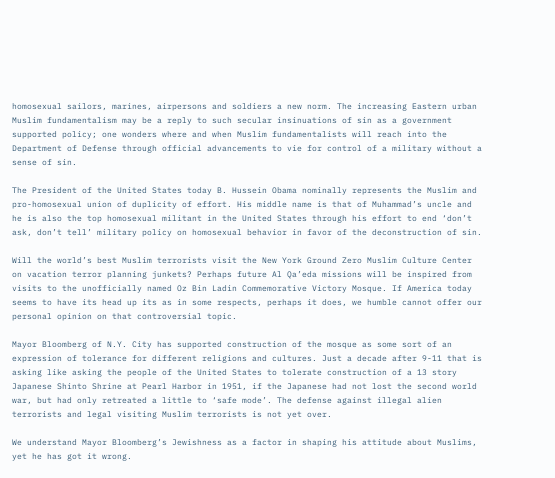homosexual sailors, marines, airpersons and soldiers a new norm. The increasing Eastern urban Muslim fundamentalism may be a reply to such secular insinuations of sin as a government supported policy; one wonders where and when Muslim fundamentalists will reach into the Department of Defense through official advancements to vie for control of a military without a sense of sin.

The President of the United States today B. Hussein Obama nominally represents the Muslim and pro-homosexual union of duplicity of effort. His middle name is that of Muhammad’s uncle and he is also the top homosexual militant in the United States through his effort to end ‘don’t ask, don’t tell’ military policy on homosexual behavior in favor of the deconstruction of sin.

Will the world’s best Muslim terrorists visit the New York Ground Zero Muslim Culture Center on vacation terror planning junkets? Perhaps future Al Qa’eda missions will be inspired from visits to the unofficially named Oz Bin Ladin Commemorative Victory Mosque. If America today seems to have its head up its as in some respects, perhaps it does, we humble cannot offer our personal opinion on that controversial topic.

Mayor Bloomberg of N.Y. City has supported construction of the mosque as some sort of an expression of tolerance for different religions and cultures. Just a decade after 9-11 that is asking like asking the people of the United States to tolerate construction of a 13 story Japanese Shinto Shrine at Pearl Harbor in 1951, if the Japanese had not lost the second world war, but had only retreated a little to ‘safe mode’. The defense against illegal alien terrorists and legal visiting Muslim terrorists is not yet over.

We understand Mayor Bloomberg’s Jewishness as a factor in shaping his attitude about Muslims, yet he has got it wrong.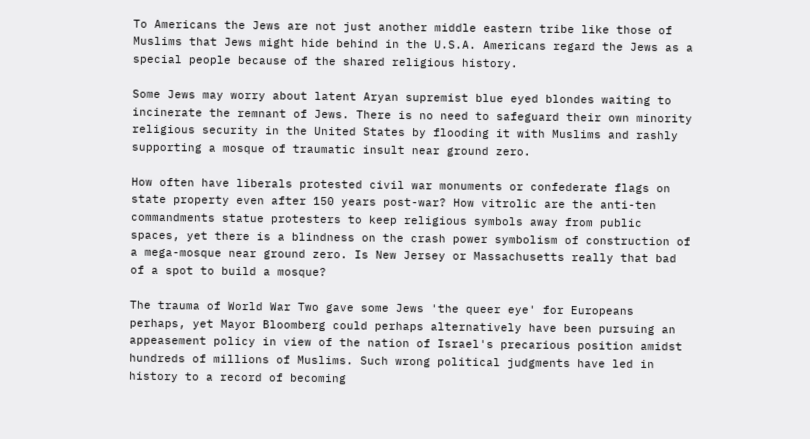To Americans the Jews are not just another middle eastern tribe like those of Muslims that Jews might hide behind in the U.S.A. Americans regard the Jews as a special people because of the shared religious history.

Some Jews may worry about latent Aryan supremist blue eyed blondes waiting to incinerate the remnant of Jews. There is no need to safeguard their own minority religious security in the United States by flooding it with Muslims and rashly supporting a mosque of traumatic insult near ground zero.

How often have liberals protested civil war monuments or confederate flags on state property even after 150 years post-war? How vitrolic are the anti-ten commandments statue protesters to keep religious symbols away from public spaces, yet there is a blindness on the crash power symbolism of construction of a mega-mosque near ground zero. Is New Jersey or Massachusetts really that bad of a spot to build a mosque?

The trauma of World War Two gave some Jews 'the queer eye' for Europeans perhaps, yet Mayor Bloomberg could perhaps alternatively have been pursuing an appeasement policy in view of the nation of Israel's precarious position amidst hundreds of millions of Muslims. Such wrong political judgments have led in history to a record of becoming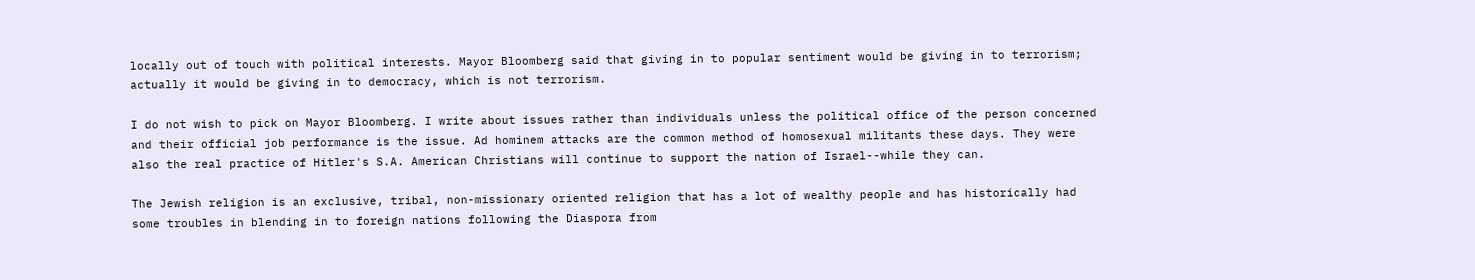locally out of touch with political interests. Mayor Bloomberg said that giving in to popular sentiment would be giving in to terrorism; actually it would be giving in to democracy, which is not terrorism.

I do not wish to pick on Mayor Bloomberg. I write about issues rather than individuals unless the political office of the person concerned and their official job performance is the issue. Ad hominem attacks are the common method of homosexual militants these days. They were also the real practice of Hitler's S.A. American Christians will continue to support the nation of Israel--while they can.

The Jewish religion is an exclusive, tribal, non-missionary oriented religion that has a lot of wealthy people and has historically had some troubles in blending in to foreign nations following the Diaspora from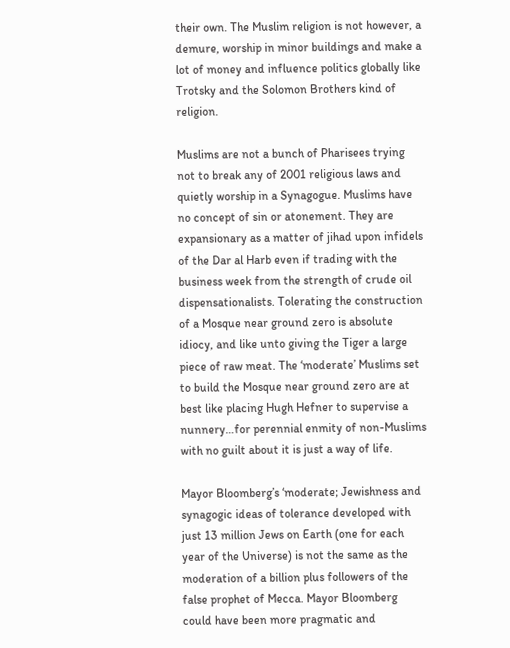their own. The Muslim religion is not however, a demure, worship in minor buildings and make a lot of money and influence politics globally like Trotsky and the Solomon Brothers kind of religion.

Muslims are not a bunch of Pharisees trying not to break any of 2001 religious laws and quietly worship in a Synagogue. Muslims have no concept of sin or atonement. They are expansionary as a matter of jihad upon infidels of the Dar al Harb even if trading with the business week from the strength of crude oil dispensationalists. Tolerating the construction of a Mosque near ground zero is absolute idiocy, and like unto giving the Tiger a large piece of raw meat. The ‘moderate’ Muslims set to build the Mosque near ground zero are at best like placing Hugh Hefner to supervise a nunnery…for perennial enmity of non-Muslims with no guilt about it is just a way of life.

Mayor Bloomberg’s ‘moderate; Jewishness and synagogic ideas of tolerance developed with just 13 million Jews on Earth (one for each year of the Universe) is not the same as the moderation of a billion plus followers of the false prophet of Mecca. Mayor Bloomberg could have been more pragmatic and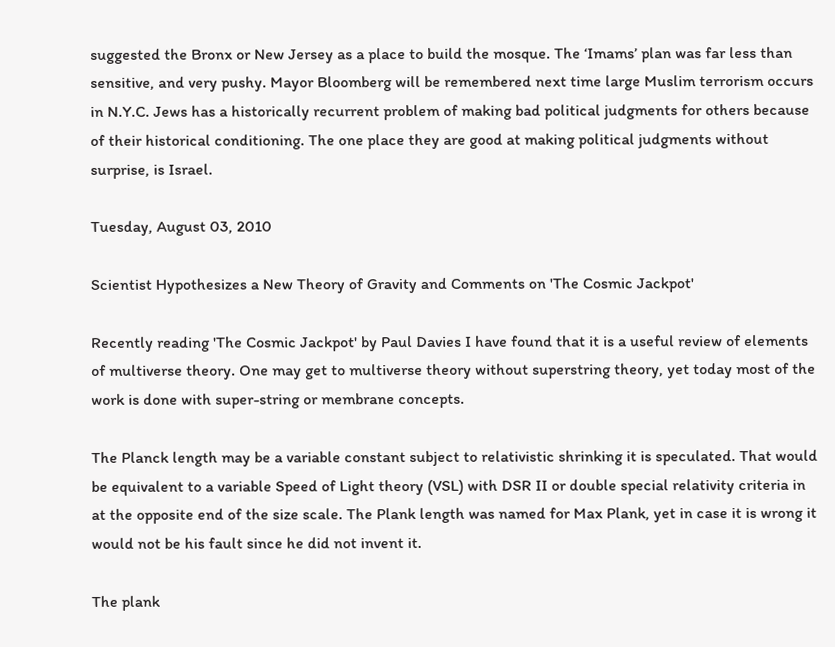suggested the Bronx or New Jersey as a place to build the mosque. The ‘Imams’ plan was far less than sensitive, and very pushy. Mayor Bloomberg will be remembered next time large Muslim terrorism occurs in N.Y.C. Jews has a historically recurrent problem of making bad political judgments for others because of their historical conditioning. The one place they are good at making political judgments without surprise, is Israel.

Tuesday, August 03, 2010

Scientist Hypothesizes a New Theory of Gravity and Comments on 'The Cosmic Jackpot'

Recently reading 'The Cosmic Jackpot' by Paul Davies I have found that it is a useful review of elements of multiverse theory. One may get to multiverse theory without superstring theory, yet today most of the work is done with super-string or membrane concepts.

The Planck length may be a variable constant subject to relativistic shrinking it is speculated. That would be equivalent to a variable Speed of Light theory (VSL) with DSR II or double special relativity criteria in at the opposite end of the size scale. The Plank length was named for Max Plank, yet in case it is wrong it would not be his fault since he did not invent it.

The plank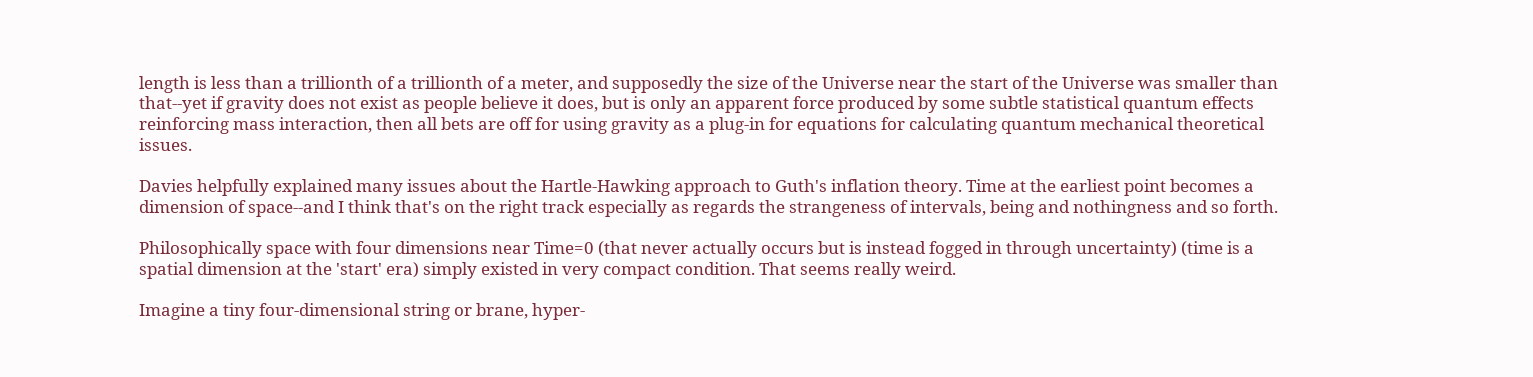length is less than a trillionth of a trillionth of a meter, and supposedly the size of the Universe near the start of the Universe was smaller than that--yet if gravity does not exist as people believe it does, but is only an apparent force produced by some subtle statistical quantum effects reinforcing mass interaction, then all bets are off for using gravity as a plug-in for equations for calculating quantum mechanical theoretical issues.

Davies helpfully explained many issues about the Hartle-Hawking approach to Guth's inflation theory. Time at the earliest point becomes a dimension of space--and I think that's on the right track especially as regards the strangeness of intervals, being and nothingness and so forth.

Philosophically space with four dimensions near Time=0 (that never actually occurs but is instead fogged in through uncertainty) (time is a spatial dimension at the 'start' era) simply existed in very compact condition. That seems really weird.

Imagine a tiny four-dimensional string or brane, hyper-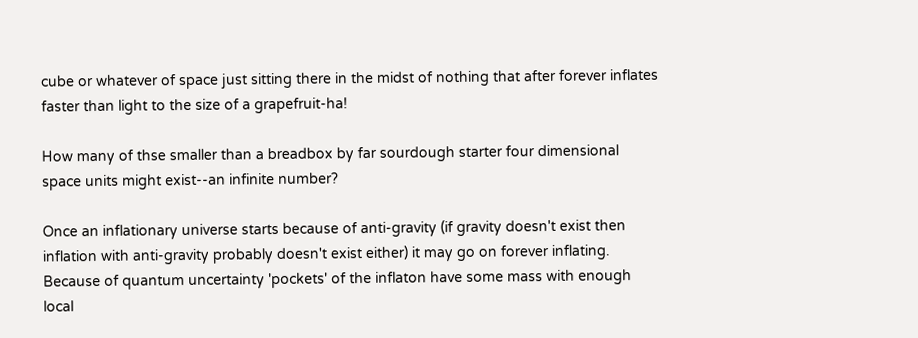cube or whatever of space just sitting there in the midst of nothing that after forever inflates faster than light to the size of a grapefruit-ha!

How many of thse smaller than a breadbox by far sourdough starter four dimensional space units might exist--an infinite number?

Once an inflationary universe starts because of anti-gravity (if gravity doesn't exist then inflation with anti-gravity probably doesn't exist either) it may go on forever inflating. Because of quantum uncertainty 'pockets' of the inflaton have some mass with enough local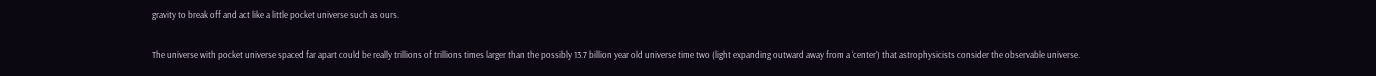gravity to break off and act like a little pocket universe such as ours.

The universe with pocket universe spaced far apart could be really trillions of trillions times larger than the possibly 13.7 billion year old universe time two (light expanding outward away from a ‘center’) that astrophysicists consider the observable universe.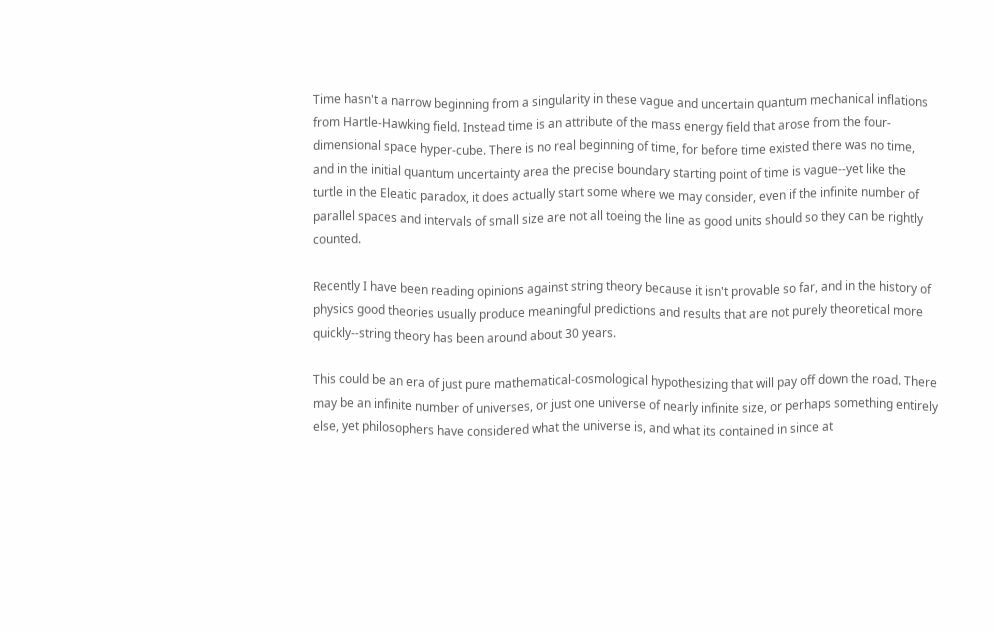Time hasn't a narrow beginning from a singularity in these vague and uncertain quantum mechanical inflations from Hartle-Hawking field. Instead time is an attribute of the mass energy field that arose from the four-dimensional space hyper-cube. There is no real beginning of time, for before time existed there was no time, and in the initial quantum uncertainty area the precise boundary starting point of time is vague--yet like the turtle in the Eleatic paradox, it does actually start some where we may consider, even if the infinite number of parallel spaces and intervals of small size are not all toeing the line as good units should so they can be rightly counted.

Recently I have been reading opinions against string theory because it isn't provable so far, and in the history of physics good theories usually produce meaningful predictions and results that are not purely theoretical more quickly--string theory has been around about 30 years.

This could be an era of just pure mathematical-cosmological hypothesizing that will pay off down the road. There may be an infinite number of universes, or just one universe of nearly infinite size, or perhaps something entirely else, yet philosophers have considered what the universe is, and what its contained in since at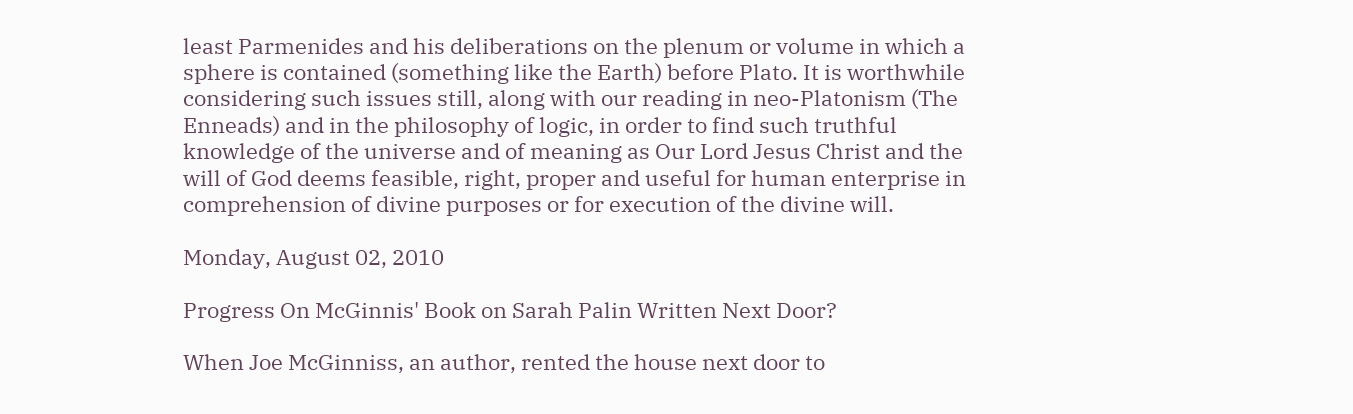least Parmenides and his deliberations on the plenum or volume in which a sphere is contained (something like the Earth) before Plato. It is worthwhile considering such issues still, along with our reading in neo-Platonism (The Enneads) and in the philosophy of logic, in order to find such truthful knowledge of the universe and of meaning as Our Lord Jesus Christ and the will of God deems feasible, right, proper and useful for human enterprise in comprehension of divine purposes or for execution of the divine will.

Monday, August 02, 2010

Progress On McGinnis' Book on Sarah Palin Written Next Door?

When Joe McGinniss, an author, rented the house next door to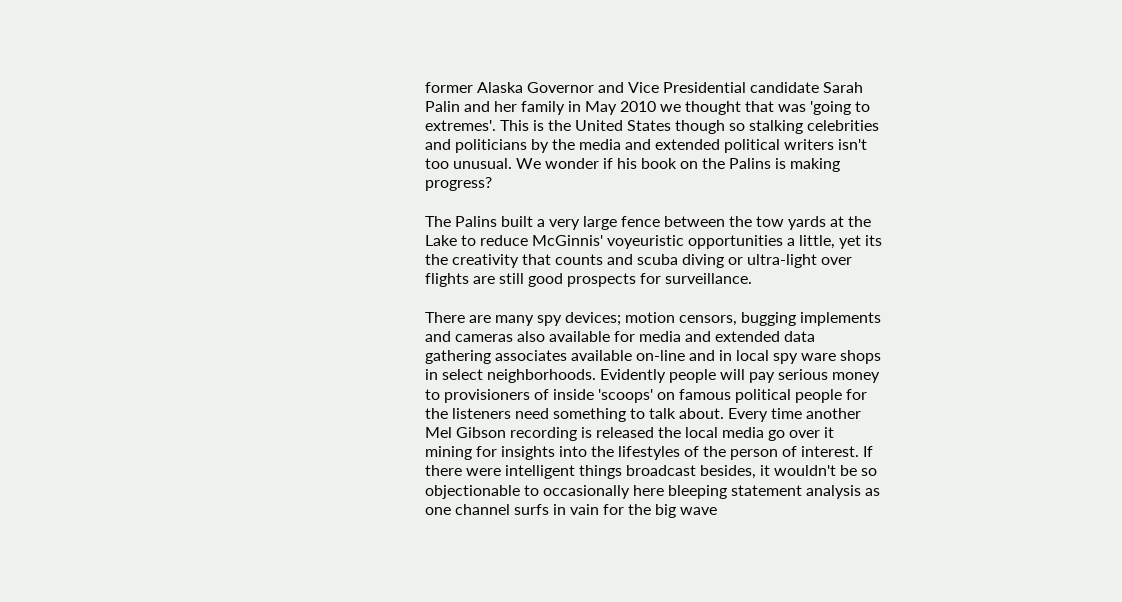former Alaska Governor and Vice Presidential candidate Sarah Palin and her family in May 2010 we thought that was 'going to extremes'. This is the United States though so stalking celebrities and politicians by the media and extended political writers isn't too unusual. We wonder if his book on the Palins is making progress?

The Palins built a very large fence between the tow yards at the Lake to reduce McGinnis' voyeuristic opportunities a little, yet its the creativity that counts and scuba diving or ultra-light over flights are still good prospects for surveillance.

There are many spy devices; motion censors, bugging implements and cameras also available for media and extended data gathering associates available on-line and in local spy ware shops in select neighborhoods. Evidently people will pay serious money to provisioners of inside 'scoops' on famous political people for the listeners need something to talk about. Every time another Mel Gibson recording is released the local media go over it mining for insights into the lifestyles of the person of interest. If there were intelligent things broadcast besides, it wouldn't be so objectionable to occasionally here bleeping statement analysis as one channel surfs in vain for the big wave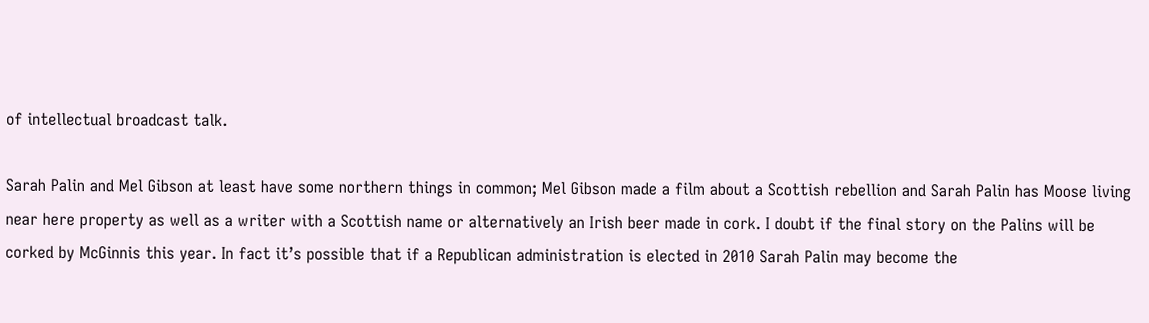of intellectual broadcast talk.

Sarah Palin and Mel Gibson at least have some northern things in common; Mel Gibson made a film about a Scottish rebellion and Sarah Palin has Moose living near here property as well as a writer with a Scottish name or alternatively an Irish beer made in cork. I doubt if the final story on the Palins will be corked by McGinnis this year. In fact it’s possible that if a Republican administration is elected in 2010 Sarah Palin may become the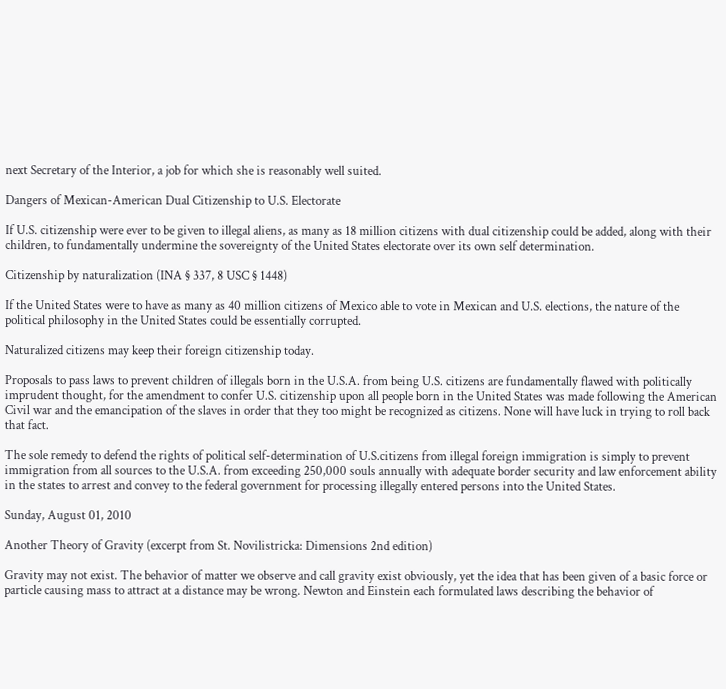next Secretary of the Interior, a job for which she is reasonably well suited.

Dangers of Mexican-American Dual Citizenship to U.S. Electorate

If U.S. citizenship were ever to be given to illegal aliens, as many as 18 million citizens with dual citizenship could be added, along with their children, to fundamentally undermine the sovereignty of the United States electorate over its own self determination.

Citizenship by naturalization (INA § 337, 8 USC § 1448)

If the United States were to have as many as 40 million citizens of Mexico able to vote in Mexican and U.S. elections, the nature of the political philosophy in the United States could be essentially corrupted.

Naturalized citizens may keep their foreign citizenship today.

Proposals to pass laws to prevent children of illegals born in the U.S.A. from being U.S. citizens are fundamentally flawed with politically imprudent thought, for the amendment to confer U.S. citizenship upon all people born in the United States was made following the American Civil war and the emancipation of the slaves in order that they too might be recognized as citizens. None will have luck in trying to roll back that fact.

The sole remedy to defend the rights of political self-determination of U.S.citizens from illegal foreign immigration is simply to prevent immigration from all sources to the U.S.A. from exceeding 250,000 souls annually with adequate border security and law enforcement ability in the states to arrest and convey to the federal government for processing illegally entered persons into the United States.

Sunday, August 01, 2010

Another Theory of Gravity (excerpt from St. Novilistricka: Dimensions 2nd edition)

Gravity may not exist. The behavior of matter we observe and call gravity exist obviously, yet the idea that has been given of a basic force or particle causing mass to attract at a distance may be wrong. Newton and Einstein each formulated laws describing the behavior of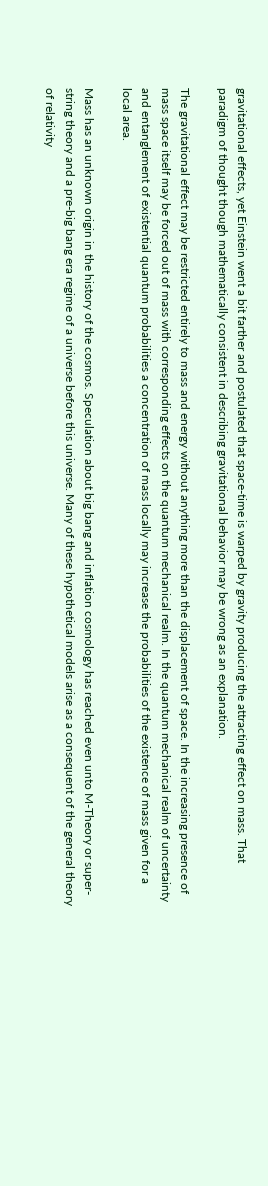gravitational effects, yet Einstein went a bit farther and postulated that space-time is warped by gravity producing the attracting effect on mass. That paradigm of thought though mathematically consistent in describing gravitational behavior may be wrong as an explanation.

The gravitational effect may be restricted entirely to mass and energy without anything more than the displacement of space. In the increasing presence of mass space itself may be forced out of mass with corresponding effects on the quantum mechanical realm. In the quantum mechanical realm of uncertainty and entanglement of existential quantum probabilities a concentration of mass locally may increase the probabilities of the existence of mass given for a local area.

Mass has an unknown origin in the history of the cosmos. Speculation about big bang and inflation cosmology has reached even unto M-Theory or super-string theory and a pre-big bang era regime of a universe before this universe. Many of these hypothetical models arise as a consequent of the general theory of relativity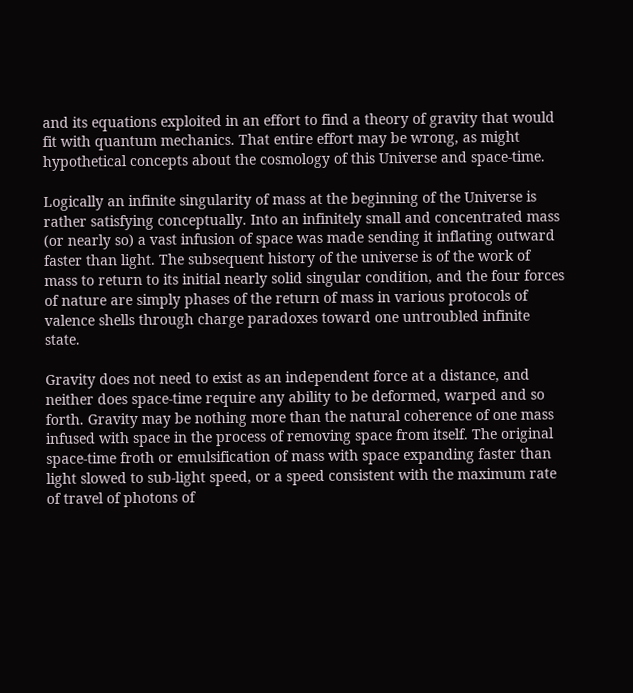and its equations exploited in an effort to find a theory of gravity that would fit with quantum mechanics. That entire effort may be wrong, as might hypothetical concepts about the cosmology of this Universe and space-time.

Logically an infinite singularity of mass at the beginning of the Universe is rather satisfying conceptually. Into an infinitely small and concentrated mass (or nearly so) a vast infusion of space was made sending it inflating outward faster than light. The subsequent history of the universe is of the work of mass to return to its initial nearly solid singular condition, and the four forces of nature are simply phases of the return of mass in various protocols of valence shells through charge paradoxes toward one untroubled infinite state.

Gravity does not need to exist as an independent force at a distance, and neither does space-time require any ability to be deformed, warped and so forth. Gravity may be nothing more than the natural coherence of one mass infused with space in the process of removing space from itself. The original space-time froth or emulsification of mass with space expanding faster than light slowed to sub-light speed, or a speed consistent with the maximum rate of travel of photons of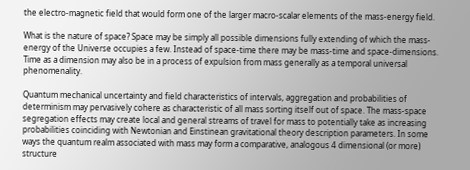the electro-magnetic field that would form one of the larger macro-scalar elements of the mass-energy field.

What is the nature of space? Space may be simply all possible dimensions fully extending of which the mass-energy of the Universe occupies a few. Instead of space-time there may be mass-time and space-dimensions. Time as a dimension may also be in a process of expulsion from mass generally as a temporal universal phenomenality.

Quantum mechanical uncertainty and field characteristics of intervals, aggregation and probabilities of determinism may pervasively cohere as characteristic of all mass sorting itself out of space. The mass-space segregation effects may create local and general streams of travel for mass to potentially take as increasing probabilities coinciding with Newtonian and Einstinean gravitational theory description parameters. In some ways the quantum realm associated with mass may form a comparative, analogous 4 dimensional (or more) structure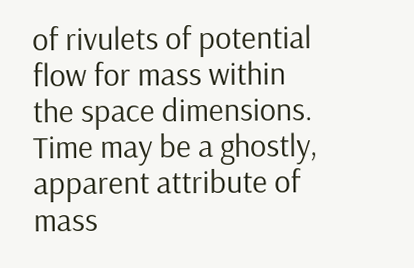of rivulets of potential flow for mass within the space dimensions. Time may be a ghostly, apparent attribute of mass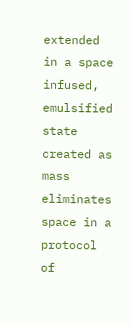extended in a space infused, emulsified state created as mass eliminates space in a protocol of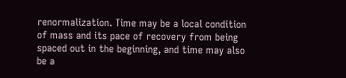renormalization. Time may be a local condition of mass and its pace of recovery from being spaced out in the beginning, and time may also be a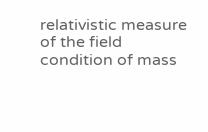relativistic measure of the field condition of mass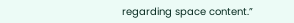regarding space content.”